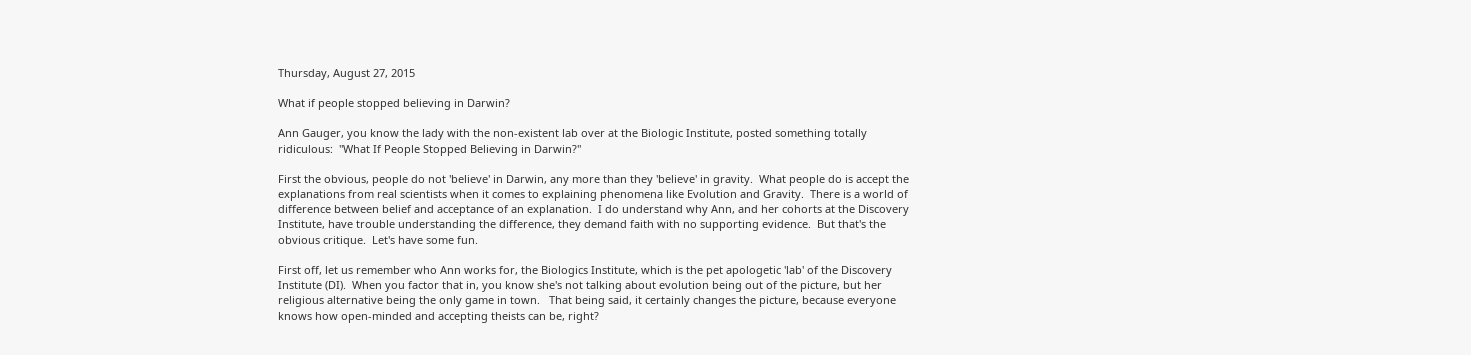Thursday, August 27, 2015

What if people stopped believing in Darwin?

Ann Gauger, you know the lady with the non-existent lab over at the Biologic Institute, posted something totally ridiculous:  "What If People Stopped Believing in Darwin?"

First the obvious, people do not 'believe' in Darwin, any more than they 'believe' in gravity.  What people do is accept the explanations from real scientists when it comes to explaining phenomena like Evolution and Gravity.  There is a world of difference between belief and acceptance of an explanation.  I do understand why Ann, and her cohorts at the Discovery Institute, have trouble understanding the difference, they demand faith with no supporting evidence.  But that's the obvious critique.  Let's have some fun.

First off, let us remember who Ann works for, the Biologics Institute, which is the pet apologetic 'lab' of the Discovery Institute (DI).  When you factor that in, you know she's not talking about evolution being out of the picture, but her religious alternative being the only game in town.   That being said, it certainly changes the picture, because everyone knows how open-minded and accepting theists can be, right?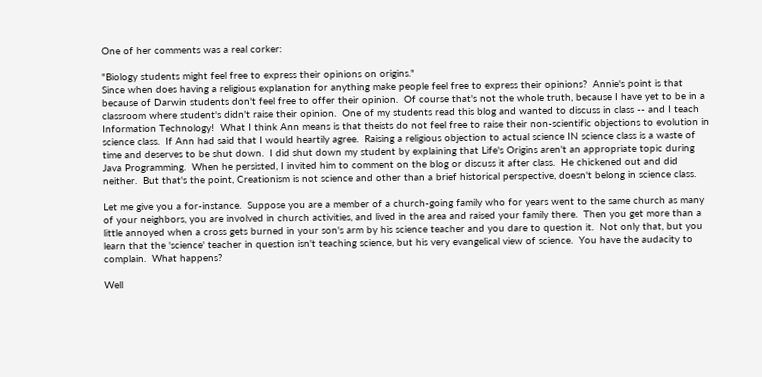One of her comments was a real corker:

"Biology students might feel free to express their opinions on origins."
Since when does having a religious explanation for anything make people feel free to express their opinions?  Annie's point is that because of Darwin students don't feel free to offer their opinion.  Of course that's not the whole truth, because I have yet to be in a classroom where student's didn't raise their opinion.  One of my students read this blog and wanted to discuss in class -- and I teach Information Technology!  What I think Ann means is that theists do not feel free to raise their non-scientific objections to evolution in science class.  If Ann had said that I would heartily agree.  Raising a religious objection to actual science IN science class is a waste of time and deserves to be shut down.  I did shut down my student by explaining that Life's Origins aren't an appropriate topic during Java Programming.  When he persisted, I invited him to comment on the blog or discuss it after class.  He chickened out and did neither.  But that's the point, Creationism is not science and other than a brief historical perspective, doesn't belong in science class.

Let me give you a for-instance.  Suppose you are a member of a church-going family who for years went to the same church as many of your neighbors, you are involved in church activities, and lived in the area and raised your family there.  Then you get more than a little annoyed when a cross gets burned in your son's arm by his science teacher and you dare to question it.  Not only that, but you learn that the 'science' teacher in question isn't teaching science, but his very evangelical view of science.  You have the audacity to complain.  What happens?

Well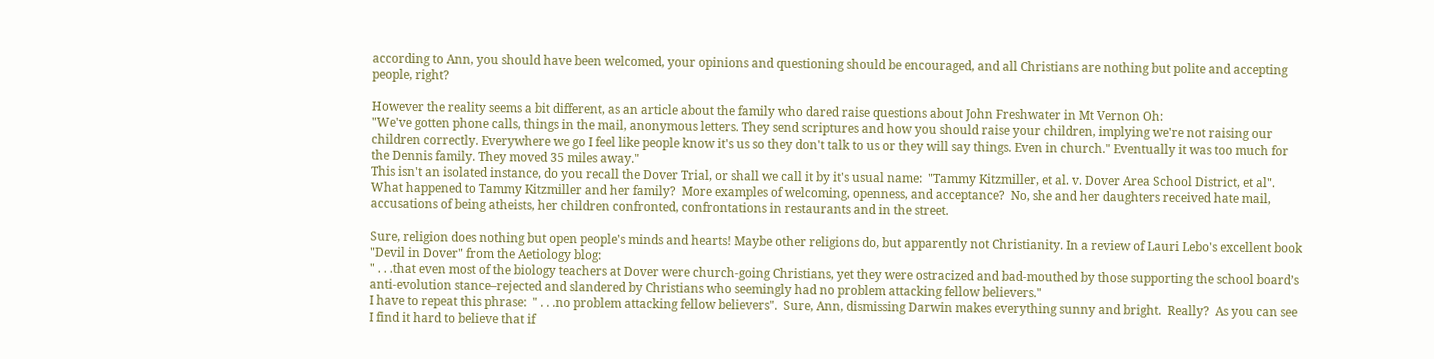according to Ann, you should have been welcomed, your opinions and questioning should be encouraged, and all Christians are nothing but polite and accepting people, right?

However the reality seems a bit different, as an article about the family who dared raise questions about John Freshwater in Mt Vernon Oh:
"We've gotten phone calls, things in the mail, anonymous letters. They send scriptures and how you should raise your children, implying we're not raising our children correctly. Everywhere we go I feel like people know it's us so they don't talk to us or they will say things. Even in church." Eventually it was too much for the Dennis family. They moved 35 miles away."
This isn't an isolated instance, do you recall the Dover Trial, or shall we call it by it's usual name:  "Tammy Kitzmiller, et al. v. Dover Area School District, et al".  What happened to Tammy Kitzmiller and her family?  More examples of welcoming, openness, and acceptance?  No, she and her daughters received hate mail, accusations of being atheists, her children confronted, confrontations in restaurants and in the street.

Sure, religion does nothing but open people's minds and hearts! Maybe other religions do, but apparently not Christianity. In a review of Lauri Lebo's excellent book "Devil in Dover" from the Aetiology blog:
" . . .that even most of the biology teachers at Dover were church-going Christians, yet they were ostracized and bad-mouthed by those supporting the school board’s anti-evolution stance–rejected and slandered by Christians who seemingly had no problem attacking fellow believers."
I have to repeat this phrase:  " . . .no problem attacking fellow believers".  Sure, Ann, dismissing Darwin makes everything sunny and bright.  Really?  As you can see I find it hard to believe that if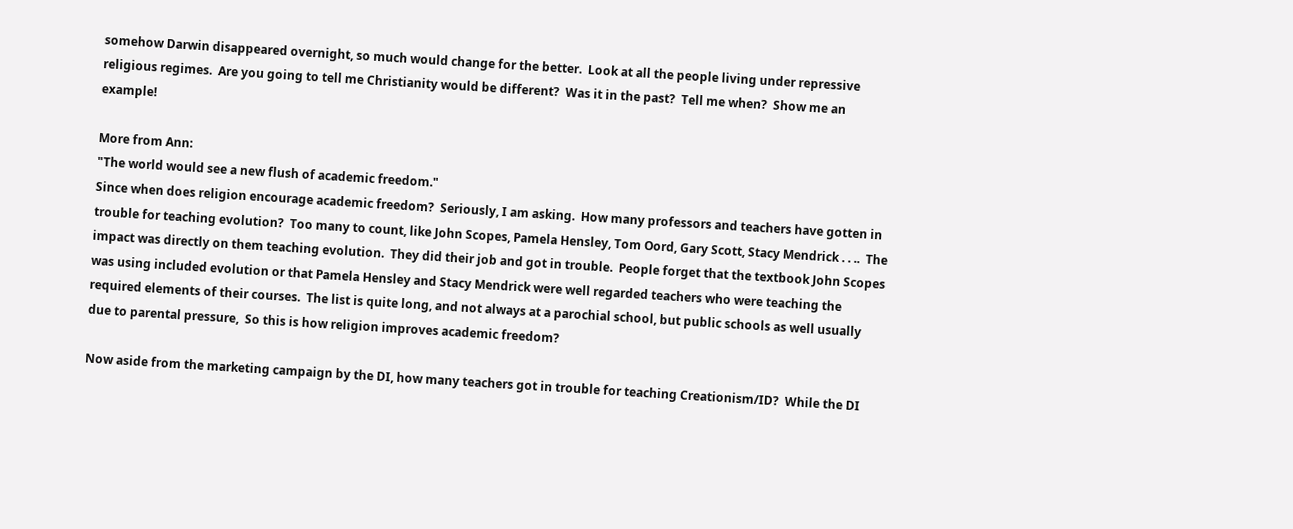somehow Darwin disappeared overnight, so much would change for the better.  Look at all the people living under repressive religious regimes.  Are you going to tell me Christianity would be different?  Was it in the past?  Tell me when?  Show me an example!

More from Ann:
"The world would see a new flush of academic freedom."
Since when does religion encourage academic freedom?  Seriously, I am asking.  How many professors and teachers have gotten in trouble for teaching evolution?  Too many to count, like John Scopes, Pamela Hensley, Tom Oord, Gary Scott, Stacy Mendrick . . ..  The impact was directly on them teaching evolution.  They did their job and got in trouble.  People forget that the textbook John Scopes was using included evolution or that Pamela Hensley and Stacy Mendrick were well regarded teachers who were teaching the required elements of their courses.  The list is quite long, and not always at a parochial school, but public schools as well usually due to parental pressure,  So this is how religion improves academic freedom?

Now aside from the marketing campaign by the DI, how many teachers got in trouble for teaching Creationism/ID?  While the DI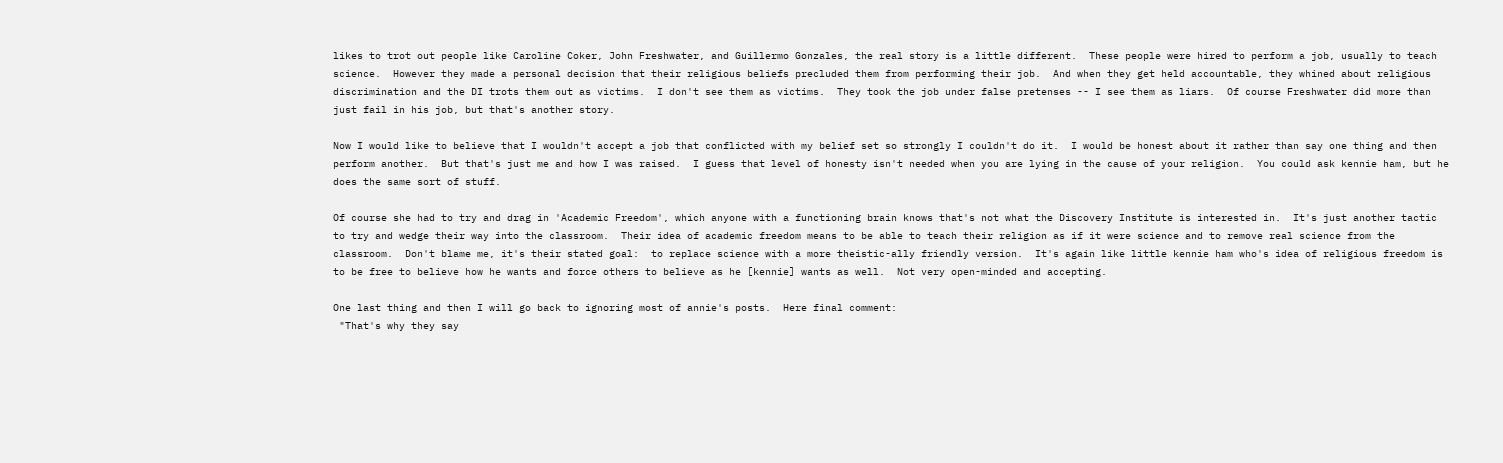likes to trot out people like Caroline Coker, John Freshwater, and Guillermo Gonzales, the real story is a little different.  These people were hired to perform a job, usually to teach science.  However they made a personal decision that their religious beliefs precluded them from performing their job.  And when they get held accountable, they whined about religious discrimination and the DI trots them out as victims.  I don't see them as victims.  They took the job under false pretenses -- I see them as liars.  Of course Freshwater did more than just fail in his job, but that's another story.

Now I would like to believe that I wouldn't accept a job that conflicted with my belief set so strongly I couldn't do it.  I would be honest about it rather than say one thing and then perform another.  But that's just me and how I was raised.  I guess that level of honesty isn't needed when you are lying in the cause of your religion.  You could ask kennie ham, but he does the same sort of stuff.

Of course she had to try and drag in 'Academic Freedom', which anyone with a functioning brain knows that's not what the Discovery Institute is interested in.  It's just another tactic to try and wedge their way into the classroom.  Their idea of academic freedom means to be able to teach their religion as if it were science and to remove real science from the classroom.  Don't blame me, it's their stated goal:  to replace science with a more theistic-ally friendly version.  It's again like little kennie ham who's idea of religious freedom is to be free to believe how he wants and force others to believe as he [kennie] wants as well.  Not very open-minded and accepting.

One last thing and then I will go back to ignoring most of annie's posts.  Here final comment:
 "That's why they say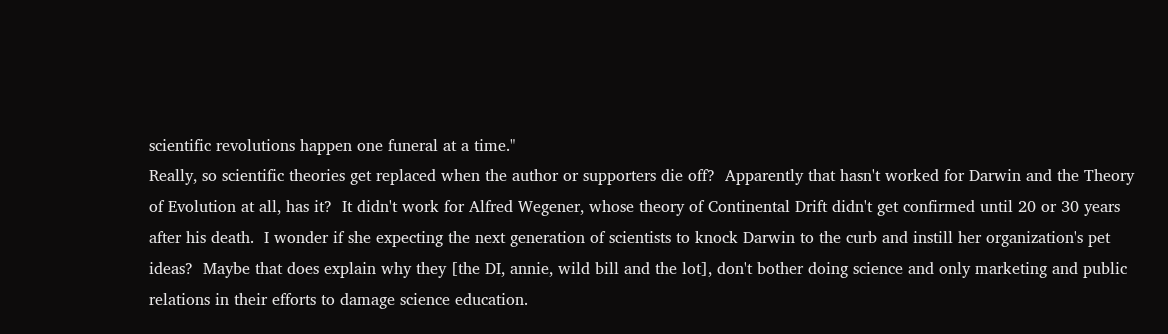scientific revolutions happen one funeral at a time."
Really, so scientific theories get replaced when the author or supporters die off?  Apparently that hasn't worked for Darwin and the Theory of Evolution at all, has it?  It didn't work for Alfred Wegener, whose theory of Continental Drift didn't get confirmed until 20 or 30 years after his death.  I wonder if she expecting the next generation of scientists to knock Darwin to the curb and instill her organization's pet ideas?  Maybe that does explain why they [the DI, annie, wild bill and the lot], don't bother doing science and only marketing and public relations in their efforts to damage science education.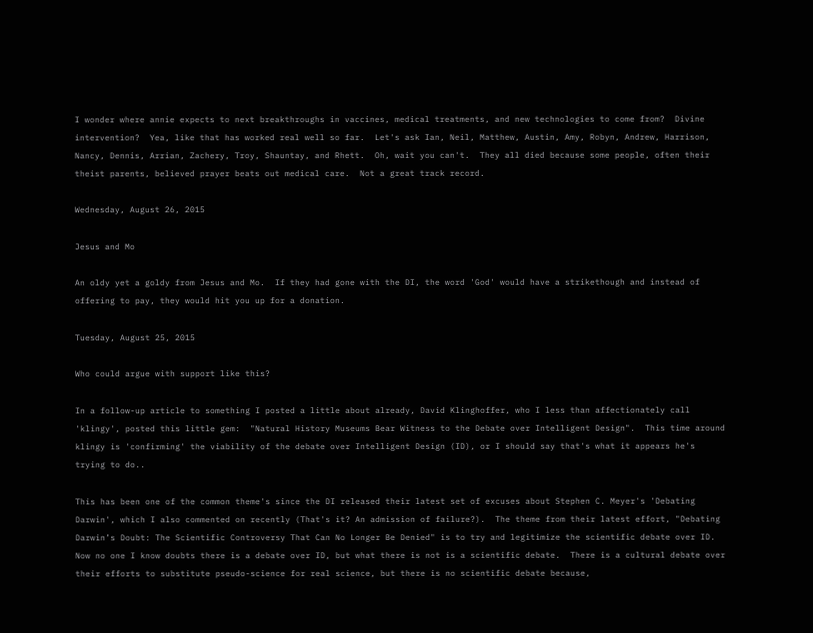I wonder where annie expects to next breakthroughs in vaccines, medical treatments, and new technologies to come from?  Divine intervention?  Yea, like that has worked real well so far.  Let's ask Ian, Neil, Matthew, Austin, Amy, Robyn, Andrew, Harrison, Nancy, Dennis, Arrian, Zachery, Troy, Shauntay, and Rhett.  Oh, wait you can't.  They all died because some people, often their theist parents, believed prayer beats out medical care.  Not a great track record.

Wednesday, August 26, 2015

Jesus and Mo

An oldy yet a goldy from Jesus and Mo.  If they had gone with the DI, the word 'God' would have a strikethough and instead of offering to pay, they would hit you up for a donation.

Tuesday, August 25, 2015

Who could argue with support like this?

In a follow-up article to something I posted a little about already, David Klinghoffer, who I less than affectionately call 'klingy', posted this little gem:  "Natural History Museums Bear Witness to the Debate over Intelligent Design".  This time around klingy is 'confirming' the viability of the debate over Intelligent Design (ID), or I should say that's what it appears he's trying to do..

This has been one of the common theme's since the DI released their latest set of excuses about Stephen C. Meyer's 'Debating Darwin', which I also commented on recently (That's it? An admission of failure?).  The theme from their latest effort, "Debating Darwin’s Doubt: The Scientific Controversy That Can No Longer Be Denied" is to try and legitimize the scientific debate over ID.  Now no one I know doubts there is a debate over ID, but what there is not is a scientific debate.  There is a cultural debate over their efforts to substitute pseudo-science for real science, but there is no scientific debate because,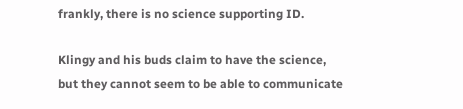frankly, there is no science supporting ID.

Klingy and his buds claim to have the science, but they cannot seem to be able to communicate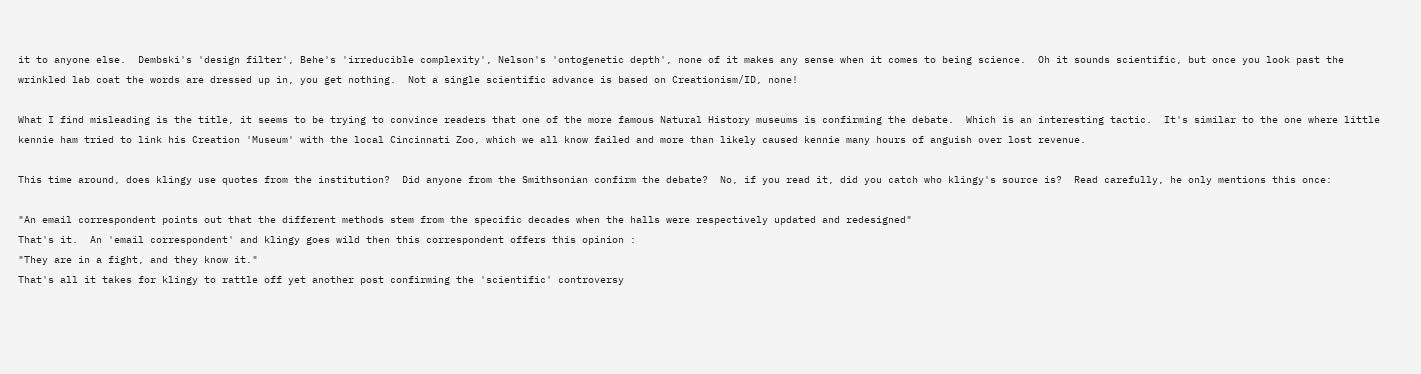it to anyone else.  Dembski's 'design filter', Behe's 'irreducible complexity', Nelson's 'ontogenetic depth', none of it makes any sense when it comes to being science.  Oh it sounds scientific, but once you look past the wrinkled lab coat the words are dressed up in, you get nothing.  Not a single scientific advance is based on Creationism/ID, none!

What I find misleading is the title, it seems to be trying to convince readers that one of the more famous Natural History museums is confirming the debate.  Which is an interesting tactic.  It's similar to the one where little kennie ham tried to link his Creation 'Museum' with the local Cincinnati Zoo, which we all know failed and more than likely caused kennie many hours of anguish over lost revenue.

This time around, does klingy use quotes from the institution?  Did anyone from the Smithsonian confirm the debate?  No, if you read it, did you catch who klingy's source is?  Read carefully, he only mentions this once:

"An email correspondent points out that the different methods stem from the specific decades when the halls were respectively updated and redesigned"
That's it.  An 'email correspondent' and klingy goes wild then this correspondent offers this opinion :
"They are in a fight, and they know it."
That's all it takes for klingy to rattle off yet another post confirming the 'scientific' controversy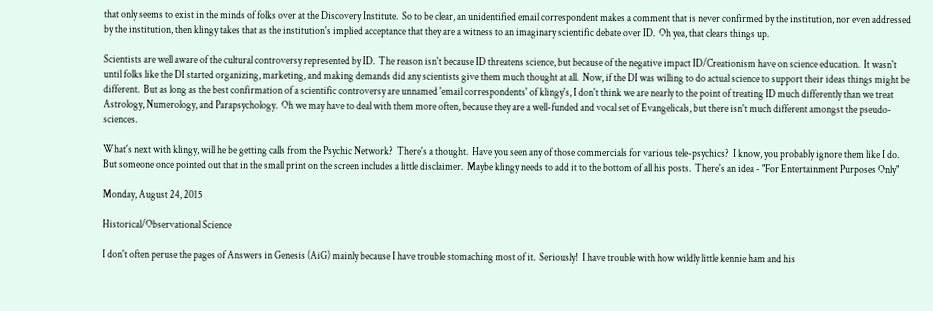that only seems to exist in the minds of folks over at the Discovery Institute.  So to be clear, an unidentified email correspondent makes a comment that is never confirmed by the institution, nor even addressed by the institution, then klingy takes that as the institution's implied acceptance that they are a witness to an imaginary scientific debate over ID.  Oh yea, that clears things up.

Scientists are well aware of the cultural controversy represented by ID.  The reason isn't because ID threatens science, but because of the negative impact ID/Creationism have on science education.  It wasn't until folks like the DI started organizing, marketing, and making demands did any scientists give them much thought at all.  Now, if the DI was willing to do actual science to support their ideas things might be different.  But as long as the best confirmation of a scientific controversy are unnamed 'email correspondents' of klingy's, I don't think we are nearly to the point of treating ID much differently than we treat Astrology, Numerology, and Parapsychology.  Oh we may have to deal with them more often, because they are a well-funded and vocal set of Evangelicals, but there isn't much different amongst the pseudo-sciences.

What's next with klingy, will he be getting calls from the Psychic Network?  There's a thought.  Have you seen any of those commercials for various tele-psychics?  I know, you probably ignore them like I do.  But someone once pointed out that in the small print on the screen includes a little disclaimer.  Maybe klingy needs to add it to the bottom of all his posts.  There's an idea - "For Entertainment Purposes Only"

Monday, August 24, 2015

Historical/Observational Science

I don't often peruse the pages of Answers in Genesis (AiG) mainly because I have trouble stomaching most of it.  Seriously!  I have trouble with how wildly little kennie ham and his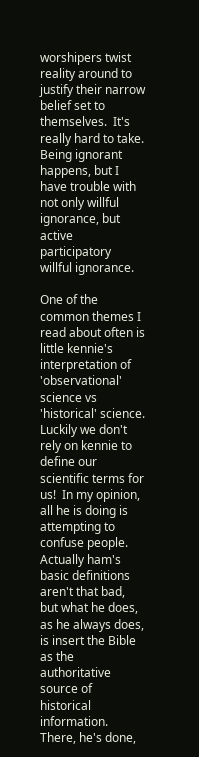worshipers twist reality around to justify their narrow belief set to themselves.  It's really hard to take.  Being ignorant happens, but I have trouble with not only willful ignorance, but active participatory willful ignorance.

One of the common themes I read about often is little kennie's interpretation of 'observational' science vs 'historical' science.  Luckily we don't rely on kennie to define our scientific terms for us!  In my opinion, all he is doing is attempting to confuse people.  Actually ham's basic definitions aren't that bad, but what he does, as he always does, is insert the Bible as the authoritative source of historical information.  There, he's done,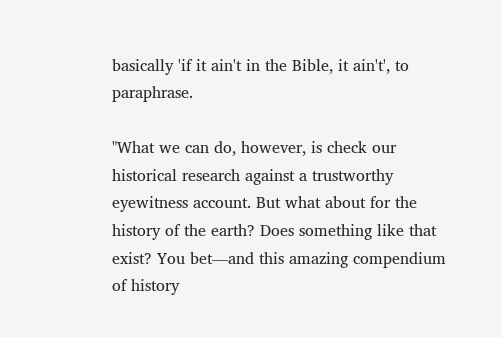basically 'if it ain't in the Bible, it ain't', to paraphrase.

"What we can do, however, is check our historical research against a trustworthy eyewitness account. But what about for the history of the earth? Does something like that exist? You bet—and this amazing compendium of history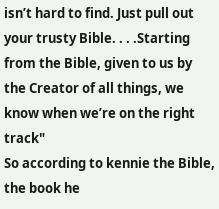isn’t hard to find. Just pull out your trusty Bible. . . .Starting from the Bible, given to us by the Creator of all things, we know when we’re on the right track"
So according to kennie the Bible, the book he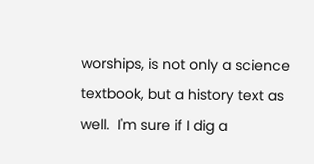worships, is not only a science textbook, but a history text as well.  I'm sure if I dig a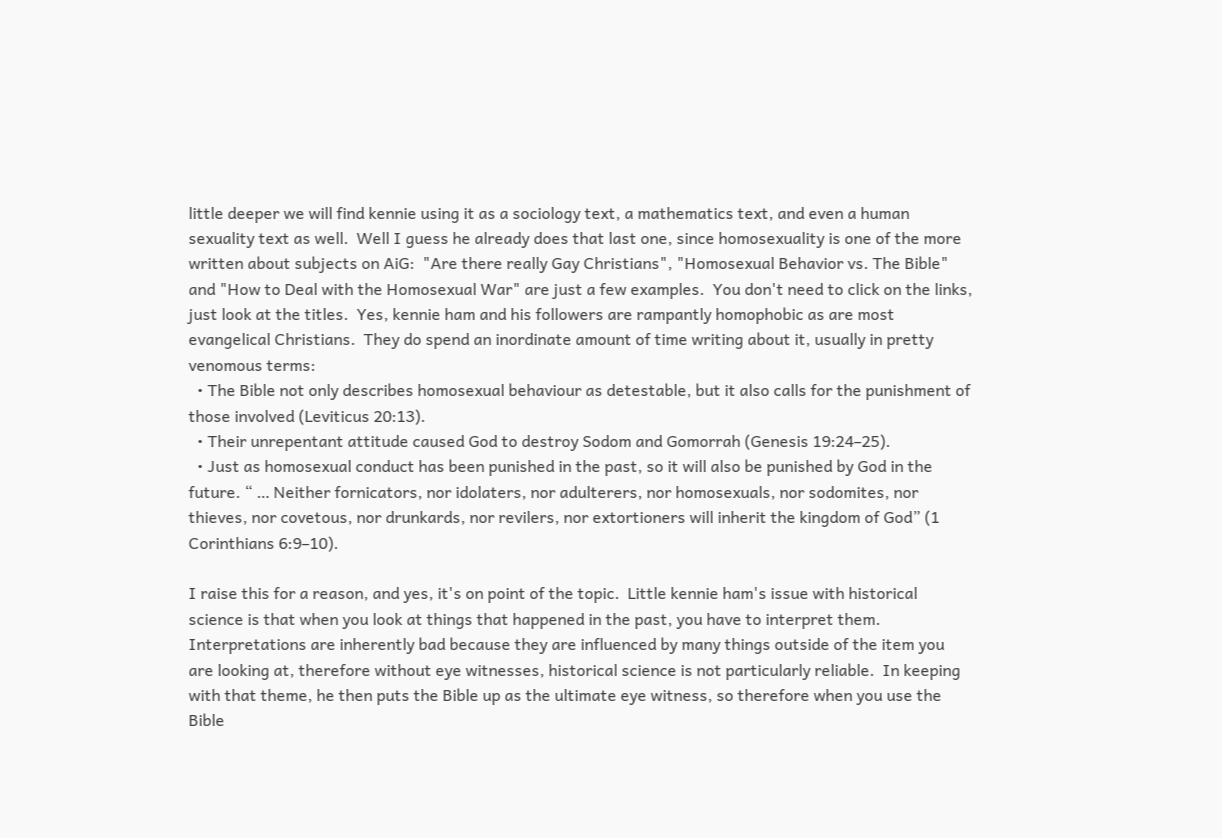little deeper we will find kennie using it as a sociology text, a mathematics text, and even a human sexuality text as well.  Well I guess he already does that last one, since homosexuality is one of the more written about subjects on AiG:  "Are there really Gay Christians", "Homosexual Behavior vs. The Bible" and "How to Deal with the Homosexual War" are just a few examples.  You don't need to click on the links, just look at the titles.  Yes, kennie ham and his followers are rampantly homophobic as are most evangelical Christians.  They do spend an inordinate amount of time writing about it, usually in pretty venomous terms:
  • The Bible not only describes homosexual behaviour as detestable, but it also calls for the punishment of those involved (Leviticus 20:13).
  • Their unrepentant attitude caused God to destroy Sodom and Gomorrah (Genesis 19:24–25).
  • Just as homosexual conduct has been punished in the past, so it will also be punished by God in the future. “ … Neither fornicators, nor idolaters, nor adulterers, nor homosexuals, nor sodomites, nor thieves, nor covetous, nor drunkards, nor revilers, nor extortioners will inherit the kingdom of God” (1 Corinthians 6:9–10).

I raise this for a reason, and yes, it's on point of the topic.  Little kennie ham's issue with historical science is that when you look at things that happened in the past, you have to interpret them.  Interpretations are inherently bad because they are influenced by many things outside of the item you are looking at, therefore without eye witnesses, historical science is not particularly reliable.  In keeping with that theme, he then puts the Bible up as the ultimate eye witness, so therefore when you use the Bible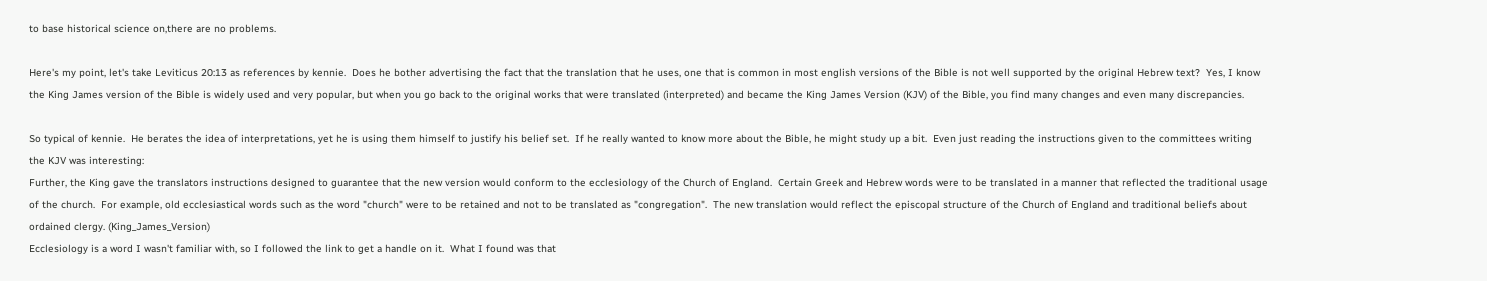to base historical science on,there are no problems.

Here's my point, let's take Leviticus 20:13 as references by kennie.  Does he bother advertising the fact that the translation that he uses, one that is common in most english versions of the Bible is not well supported by the original Hebrew text?  Yes, I know the King James version of the Bible is widely used and very popular, but when you go back to the original works that were translated (interpreted) and became the King James Version (KJV) of the Bible, you find many changes and even many discrepancies.

So typical of kennie.  He berates the idea of interpretations, yet he is using them himself to justify his belief set.  If he really wanted to know more about the Bible, he might study up a bit.  Even just reading the instructions given to the committees writing the KJV was interesting:
Further, the King gave the translators instructions designed to guarantee that the new version would conform to the ecclesiology of the Church of England.  Certain Greek and Hebrew words were to be translated in a manner that reflected the traditional usage of the church.  For example, old ecclesiastical words such as the word "church" were to be retained and not to be translated as "congregation".  The new translation would reflect the episcopal structure of the Church of England and traditional beliefs about ordained clergy. (King_James_Version)
Ecclesiology is a word I wasn't familiar with, so I followed the link to get a handle on it.  What I found was that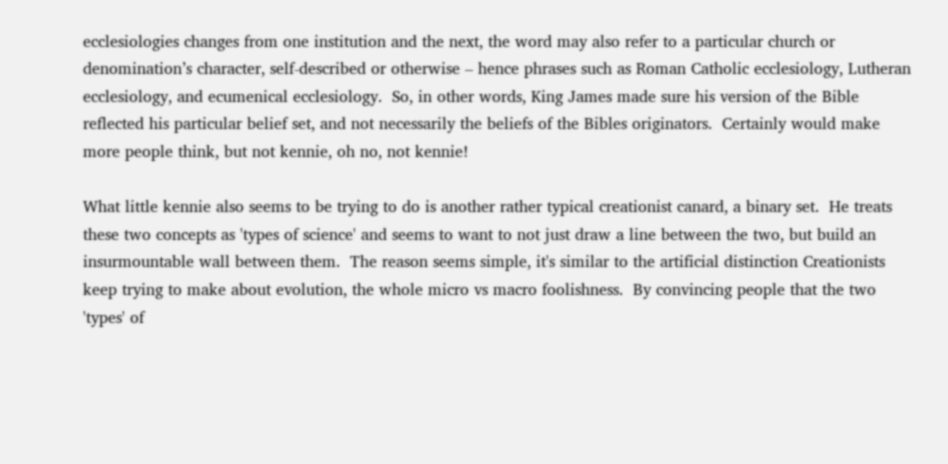ecclesiologies changes from one institution and the next, the word may also refer to a particular church or denomination’s character, self-described or otherwise – hence phrases such as Roman Catholic ecclesiology, Lutheran ecclesiology, and ecumenical ecclesiology.  So, in other words, King James made sure his version of the Bible reflected his particular belief set, and not necessarily the beliefs of the Bibles originators.  Certainly would make more people think, but not kennie, oh no, not kennie!

What little kennie also seems to be trying to do is another rather typical creationist canard, a binary set.  He treats these two concepts as 'types of science' and seems to want to not just draw a line between the two, but build an insurmountable wall between them.  The reason seems simple, it's similar to the artificial distinction Creationists keep trying to make about evolution, the whole micro vs macro foolishness.  By convincing people that the two 'types' of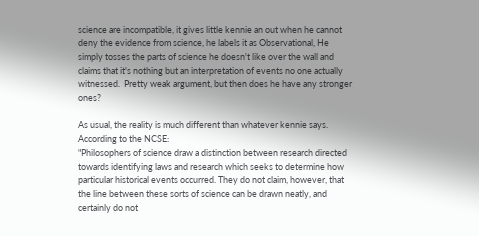science are incompatible, it gives little kennie an out when he cannot deny the evidence from science, he labels it as Observational, He simply tosses the parts of science he doesn't like over the wall and claims that it's nothing but an interpretation of events no one actually witnessed.  Pretty weak argument, but then does he have any stronger ones?

As usual, the reality is much different than whatever kennie says.  According to the NCSE:
"Philosophers of science draw a distinction between research directed towards identifying laws and research which seeks to determine how particular historical events occurred. They do not claim, however, that the line between these sorts of science can be drawn neatly, and certainly do not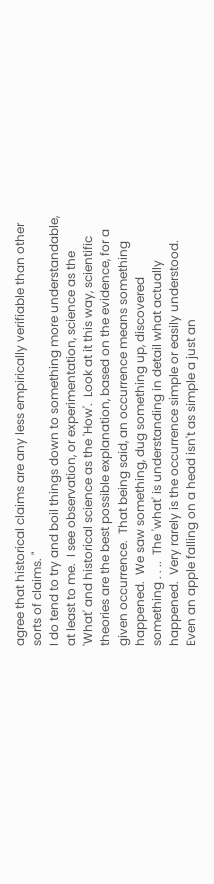agree that historical claims are any less empirically verifiable than other sorts of claims. "
I do tend to try and boil things down to something more understandable, at least to me.  I see observation, or experimentation, science as the 'What' and historical science as the 'How'.  Look at it this way, scientific theories are the best possible explanation, based on the evidence, for a given occurrence.  That being said, an occurrence means something happened.  We saw something, dug something up, discovered something . . ..  The 'what' is understanding in detail what actually happened.  Very rarely is the occurrence simple or easily understood.  Even an apple falling on a head isn't as simple a just an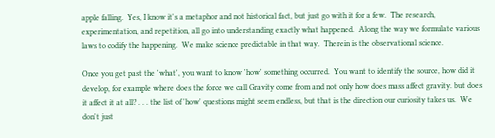apple falling.  Yes, I know it's a metaphor and not historical fact, but just go with it for a few.  The research, experimentation, and repetition, all go into understanding exactly what happened.  Along the way we formulate various laws to codify the happening.  We make science predictable in that way.  Therein is the observational science.

Once you get past the 'what', you want to know 'how' something occurred.  You want to identify the source, how did it develop, for example where does the force we call Gravity come from and not only how does mass affect gravity. but does it affect it at all? . . . the list of 'how' questions might seem endless, but that is the direction our curiosity takes us.  We don't just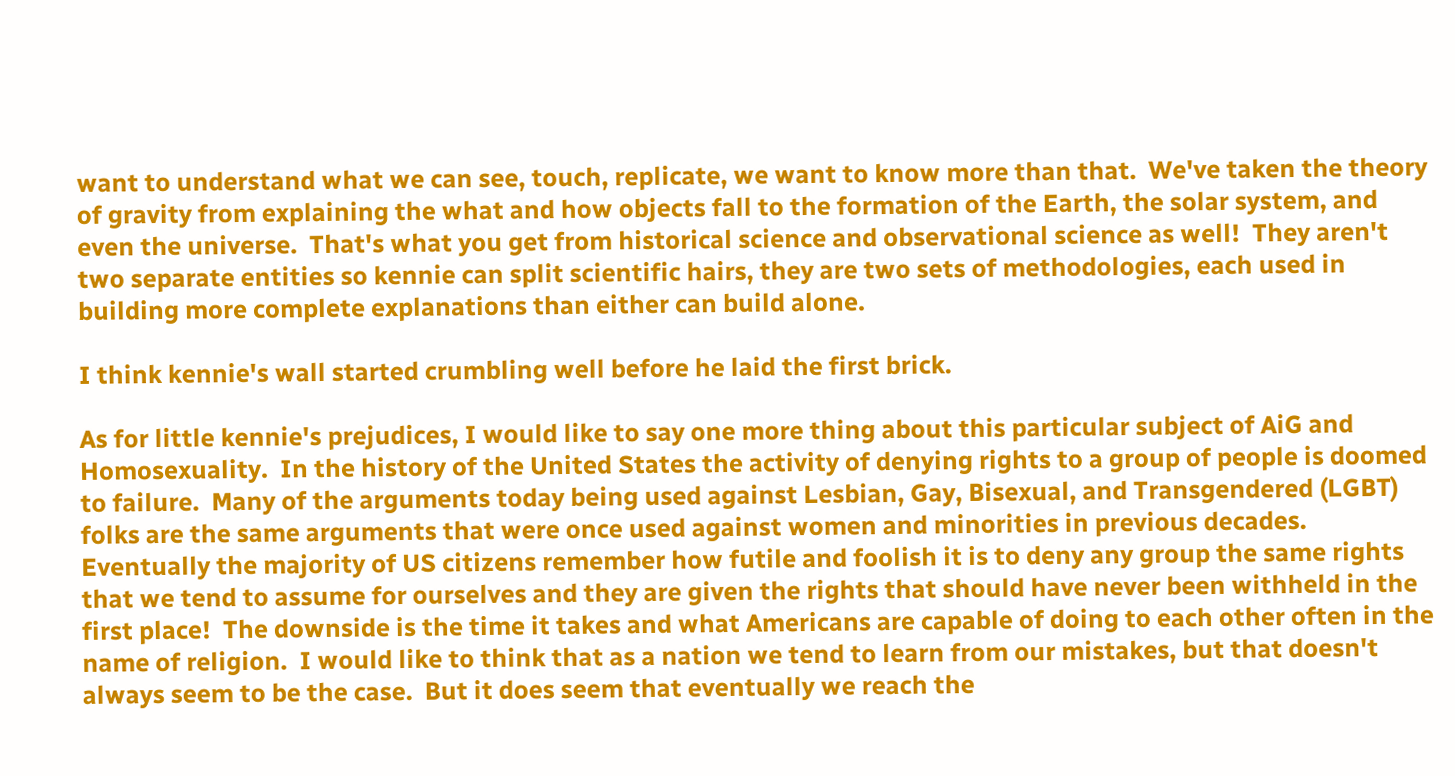want to understand what we can see, touch, replicate, we want to know more than that.  We've taken the theory of gravity from explaining the what and how objects fall to the formation of the Earth, the solar system, and even the universe.  That's what you get from historical science and observational science as well!  They aren't two separate entities so kennie can split scientific hairs, they are two sets of methodologies, each used in building more complete explanations than either can build alone.

I think kennie's wall started crumbling well before he laid the first brick.

As for little kennie's prejudices, I would like to say one more thing about this particular subject of AiG and Homosexuality.  In the history of the United States the activity of denying rights to a group of people is doomed to failure.  Many of the arguments today being used against Lesbian, Gay, Bisexual, and Transgendered (LGBT) folks are the same arguments that were once used against women and minorities in previous decades.  Eventually the majority of US citizens remember how futile and foolish it is to deny any group the same rights that we tend to assume for ourselves and they are given the rights that should have never been withheld in the first place!  The downside is the time it takes and what Americans are capable of doing to each other often in the name of religion.  I would like to think that as a nation we tend to learn from our mistakes, but that doesn't always seem to be the case.  But it does seem that eventually we reach the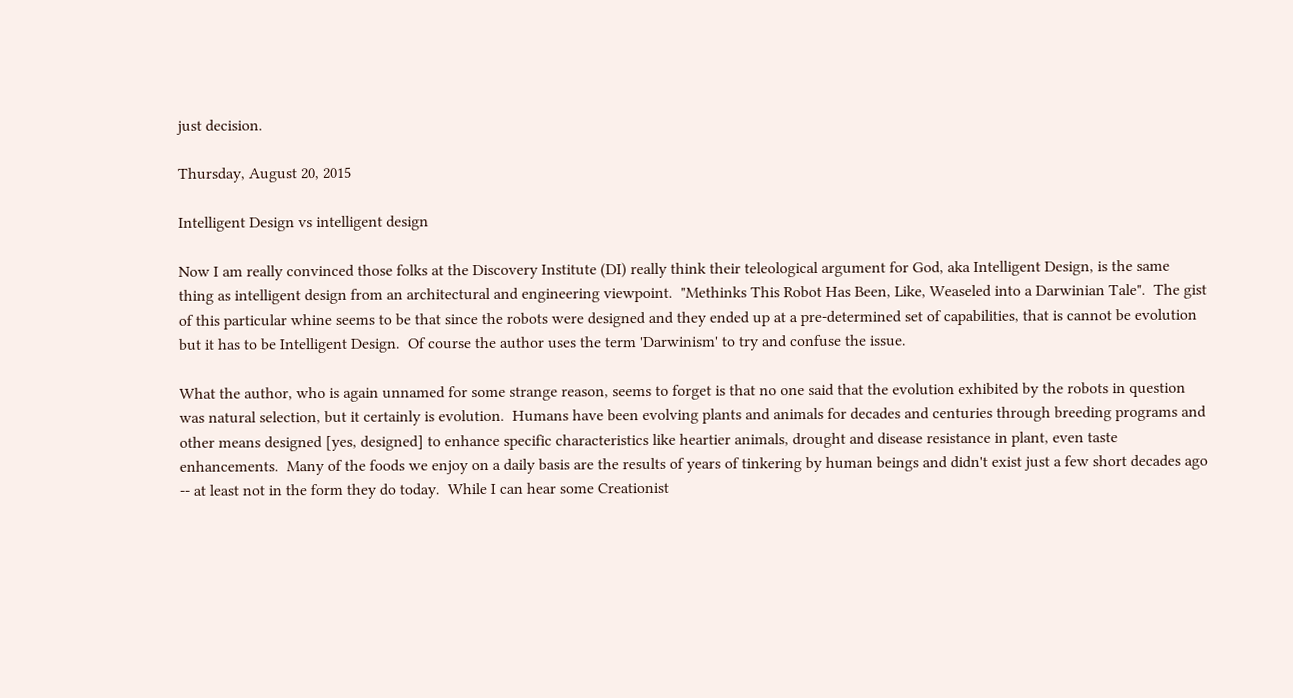just decision.

Thursday, August 20, 2015

Intelligent Design vs intelligent design

Now I am really convinced those folks at the Discovery Institute (DI) really think their teleological argument for God, aka Intelligent Design, is the same thing as intelligent design from an architectural and engineering viewpoint.  "Methinks This Robot Has Been, Like, Weaseled into a Darwinian Tale".  The gist of this particular whine seems to be that since the robots were designed and they ended up at a pre-determined set of capabilities, that is cannot be evolution but it has to be Intelligent Design.  Of course the author uses the term 'Darwinism' to try and confuse the issue.

What the author, who is again unnamed for some strange reason, seems to forget is that no one said that the evolution exhibited by the robots in question was natural selection, but it certainly is evolution.  Humans have been evolving plants and animals for decades and centuries through breeding programs and other means designed [yes, designed] to enhance specific characteristics like heartier animals, drought and disease resistance in plant, even taste enhancements.  Many of the foods we enjoy on a daily basis are the results of years of tinkering by human beings and didn't exist just a few short decades ago -- at least not in the form they do today.  While I can hear some Creationist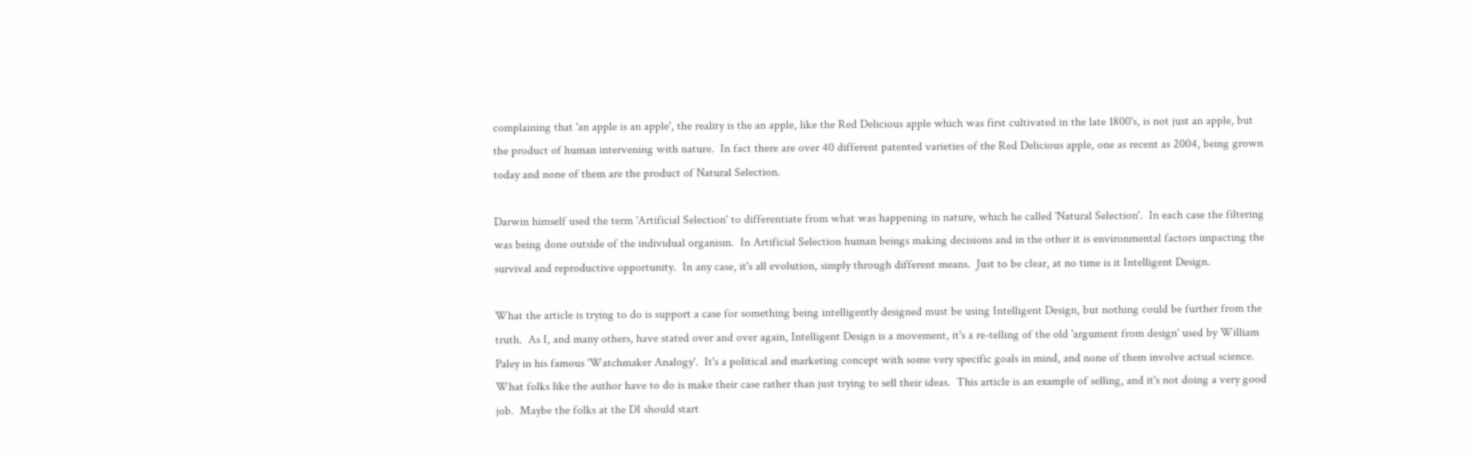complaining that 'an apple is an apple', the reality is the an apple, like the Red Delicious apple which was first cultivated in the late 1800's, is not just an apple, but the product of human intervening with nature.  In fact there are over 40 different patented varieties of the Red Delicious apple, one as recent as 2004, being grown today and none of them are the product of Natural Selection.

Darwin himself used the term 'Artificial Selection' to differentiate from what was happening in nature, which he called 'Natural Selection'.  In each case the filtering was being done outside of the individual organism.  In Artificial Selection human beings making decisions and in the other it is environmental factors impacting the survival and reproductive opportunity.  In any case, it's all evolution, simply through different means.  Just to be clear, at no time is it Intelligent Design.

What the article is trying to do is support a case for something being intelligently designed must be using Intelligent Design, but nothing could be further from the truth.  As I, and many others, have stated over and over again, Intelligent Design is a movement, it's a re-telling of the old 'argument from design' used by William Paley in his famous 'Watchmaker Analogy'.  It's a political and marketing concept with some very specific goals in mind, and none of them involve actual science.  What folks like the author have to do is make their case rather than just trying to sell their ideas.  This article is an example of selling, and it's not doing a very good job.  Maybe the folks at the DI should start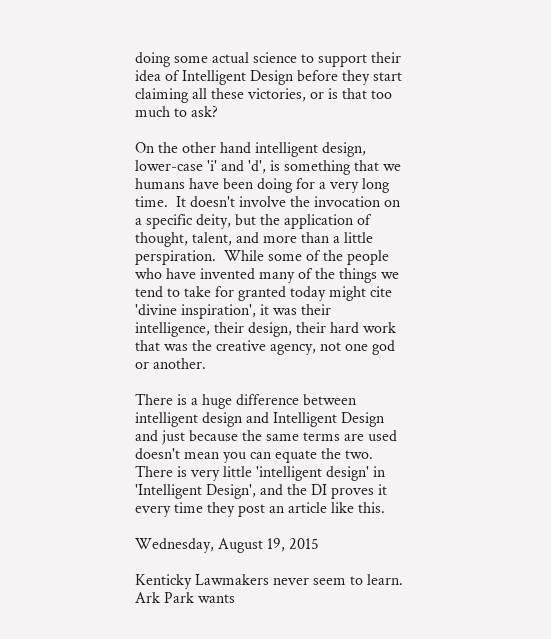doing some actual science to support their idea of Intelligent Design before they start claiming all these victories, or is that too much to ask?

On the other hand intelligent design, lower-case 'i' and 'd', is something that we humans have been doing for a very long time.  It doesn't involve the invocation on a specific deity, but the application of thought, talent, and more than a little perspiration.  While some of the people who have invented many of the things we tend to take for granted today might cite 'divine inspiration', it was their intelligence, their design, their hard work that was the creative agency, not one god or another.

There is a huge difference between intelligent design and Intelligent Design and just because the same terms are used doesn't mean you can equate the two.  There is very little 'intelligent design' in 'Intelligent Design', and the DI proves it every time they post an article like this.

Wednesday, August 19, 2015

Kenticky Lawmakers never seem to learn. Ark Park wants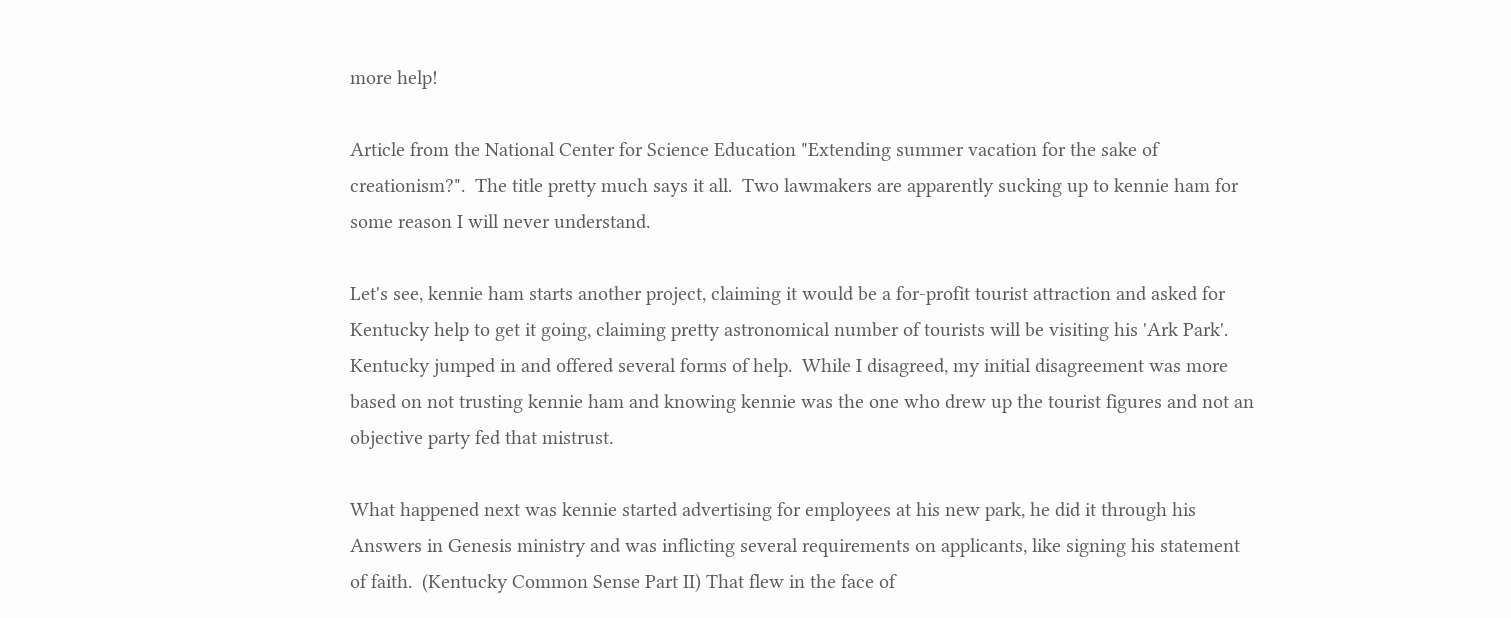more help!

Article from the National Center for Science Education "Extending summer vacation for the sake of creationism?".  The title pretty much says it all.  Two lawmakers are apparently sucking up to kennie ham for some reason I will never understand.

Let's see, kennie ham starts another project, claiming it would be a for-profit tourist attraction and asked for Kentucky help to get it going, claiming pretty astronomical number of tourists will be visiting his 'Ark Park'.  Kentucky jumped in and offered several forms of help.  While I disagreed, my initial disagreement was more based on not trusting kennie ham and knowing kennie was the one who drew up the tourist figures and not an objective party fed that mistrust.

What happened next was kennie started advertising for employees at his new park, he did it through his Answers in Genesis ministry and was inflicting several requirements on applicants, like signing his statement of faith.  (Kentucky Common Sense Part II) That flew in the face of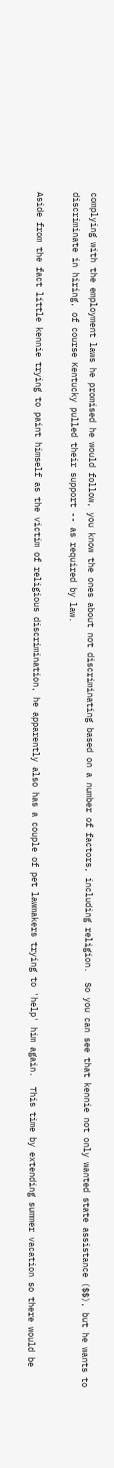complying with the employment laws he promised he would follow, you know the ones about not discriminating based on a number of factors, including religion.  So you can see that kennie not only wanted state assistance ($$), but he wants to discriminate in hiring, of course Kentucky pulled their support -- as required by law.

Aside from the fact little kennie trying to paint himself as the victim of religious discrimination, he apparently also has a couple of pet lawmakers trying to 'help' him again.  This time by extending summer vacation so there would be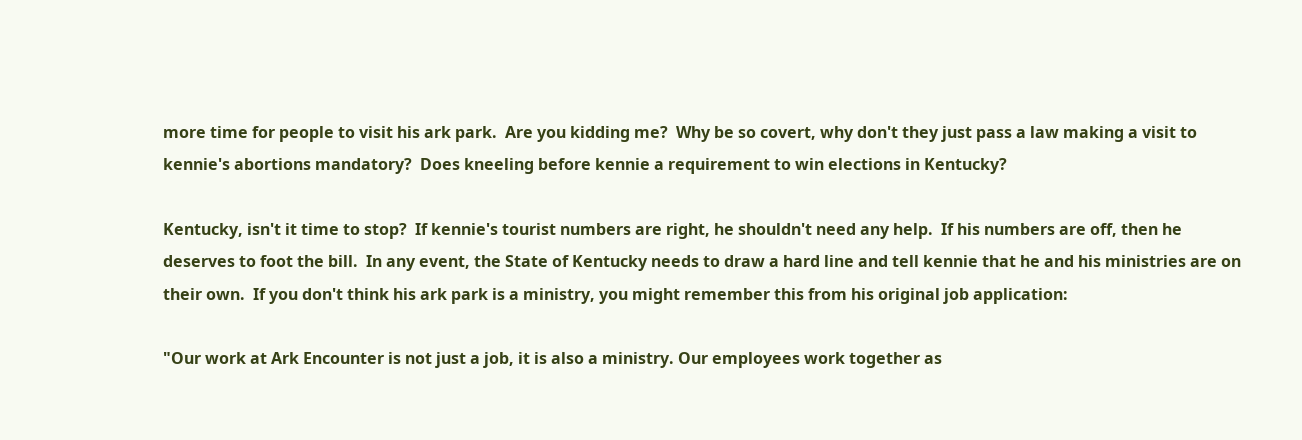more time for people to visit his ark park.  Are you kidding me?  Why be so covert, why don't they just pass a law making a visit to kennie's abortions mandatory?  Does kneeling before kennie a requirement to win elections in Kentucky?

Kentucky, isn't it time to stop?  If kennie's tourist numbers are right, he shouldn't need any help.  If his numbers are off, then he deserves to foot the bill.  In any event, the State of Kentucky needs to draw a hard line and tell kennie that he and his ministries are on their own.  If you don't think his ark park is a ministry, you might remember this from his original job application:

"Our work at Ark Encounter is not just a job, it is also a ministry. Our employees work together as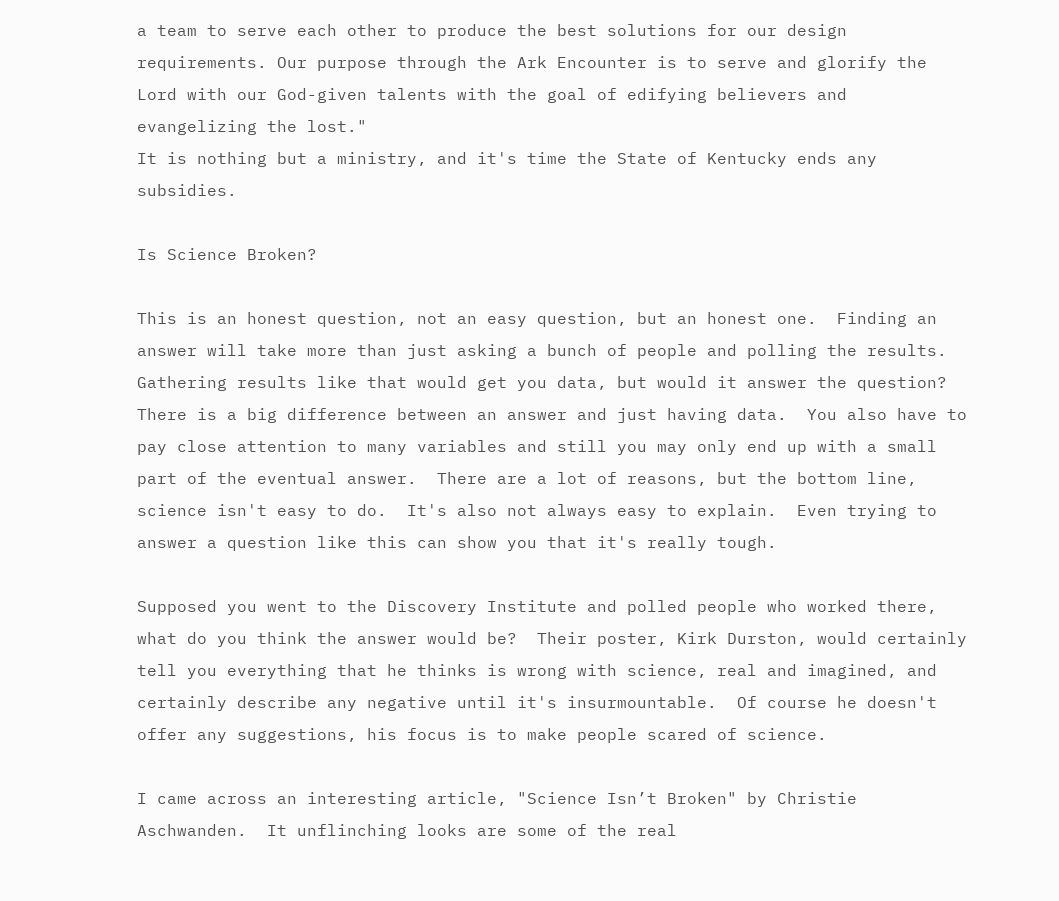a team to serve each other to produce the best solutions for our design requirements. Our purpose through the Ark Encounter is to serve and glorify the Lord with our God-given talents with the goal of edifying believers and evangelizing the lost."
It is nothing but a ministry, and it's time the State of Kentucky ends any subsidies.

Is Science Broken?

This is an honest question, not an easy question, but an honest one.  Finding an answer will take more than just asking a bunch of people and polling the results.  Gathering results like that would get you data, but would it answer the question?  There is a big difference between an answer and just having data.  You also have to pay close attention to many variables and still you may only end up with a small part of the eventual answer.  There are a lot of reasons, but the bottom line, science isn't easy to do.  It's also not always easy to explain.  Even trying to answer a question like this can show you that it's really tough.

Supposed you went to the Discovery Institute and polled people who worked there, what do you think the answer would be?  Their poster, Kirk Durston, would certainly tell you everything that he thinks is wrong with science, real and imagined, and certainly describe any negative until it's insurmountable.  Of course he doesn't offer any suggestions, his focus is to make people scared of science.

I came across an interesting article, "Science Isn’t Broken" by Christie Aschwanden.  It unflinching looks are some of the real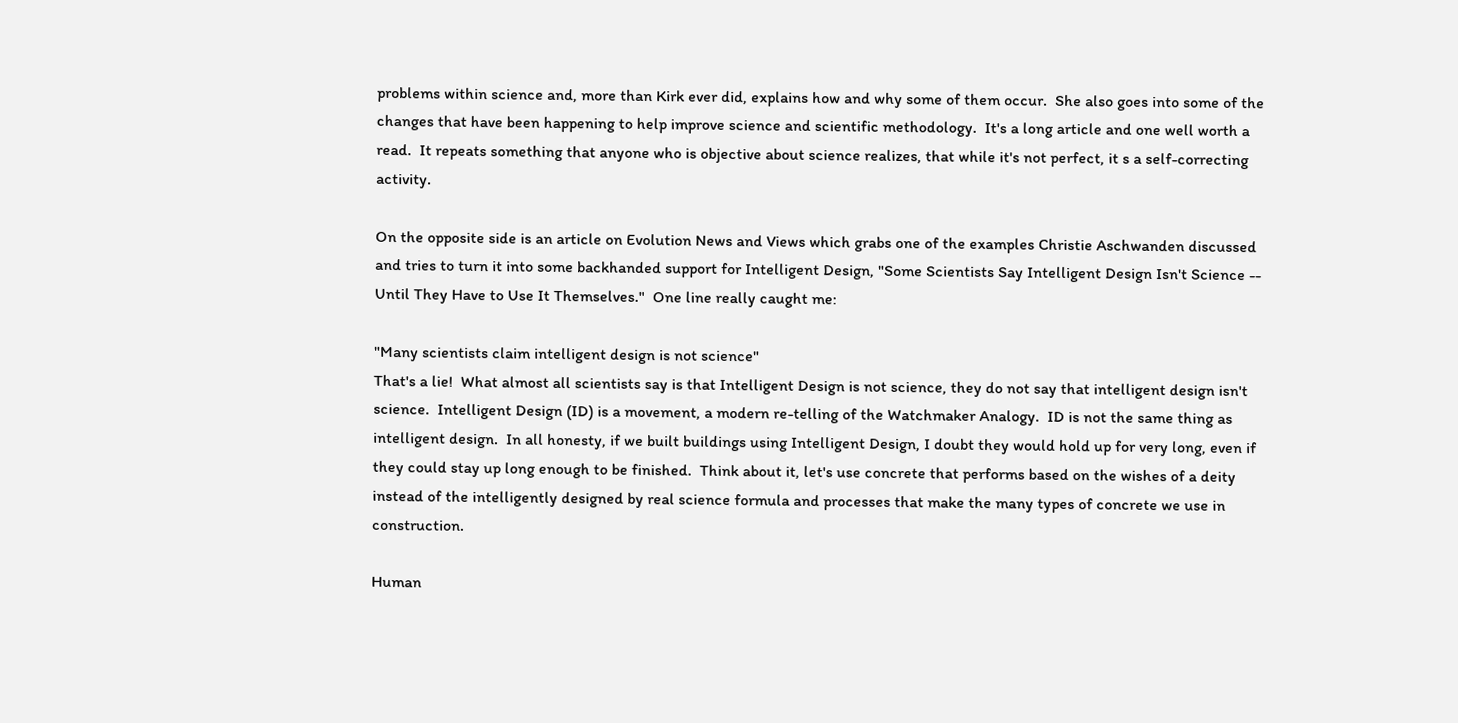problems within science and, more than Kirk ever did, explains how and why some of them occur.  She also goes into some of the changes that have been happening to help improve science and scientific methodology.  It's a long article and one well worth a read.  It repeats something that anyone who is objective about science realizes, that while it's not perfect, it s a self-correcting activity.

On the opposite side is an article on Evolution News and Views which grabs one of the examples Christie Aschwanden discussed and tries to turn it into some backhanded support for Intelligent Design, "Some Scientists Say Intelligent Design Isn't Science -- Until They Have to Use It Themselves."  One line really caught me:

"Many scientists claim intelligent design is not science"
That's a lie!  What almost all scientists say is that Intelligent Design is not science, they do not say that intelligent design isn't science.  Intelligent Design (ID) is a movement, a modern re-telling of the Watchmaker Analogy.  ID is not the same thing as intelligent design.  In all honesty, if we built buildings using Intelligent Design, I doubt they would hold up for very long, even if they could stay up long enough to be finished.  Think about it, let's use concrete that performs based on the wishes of a deity instead of the intelligently designed by real science formula and processes that make the many types of concrete we use in construction.

Human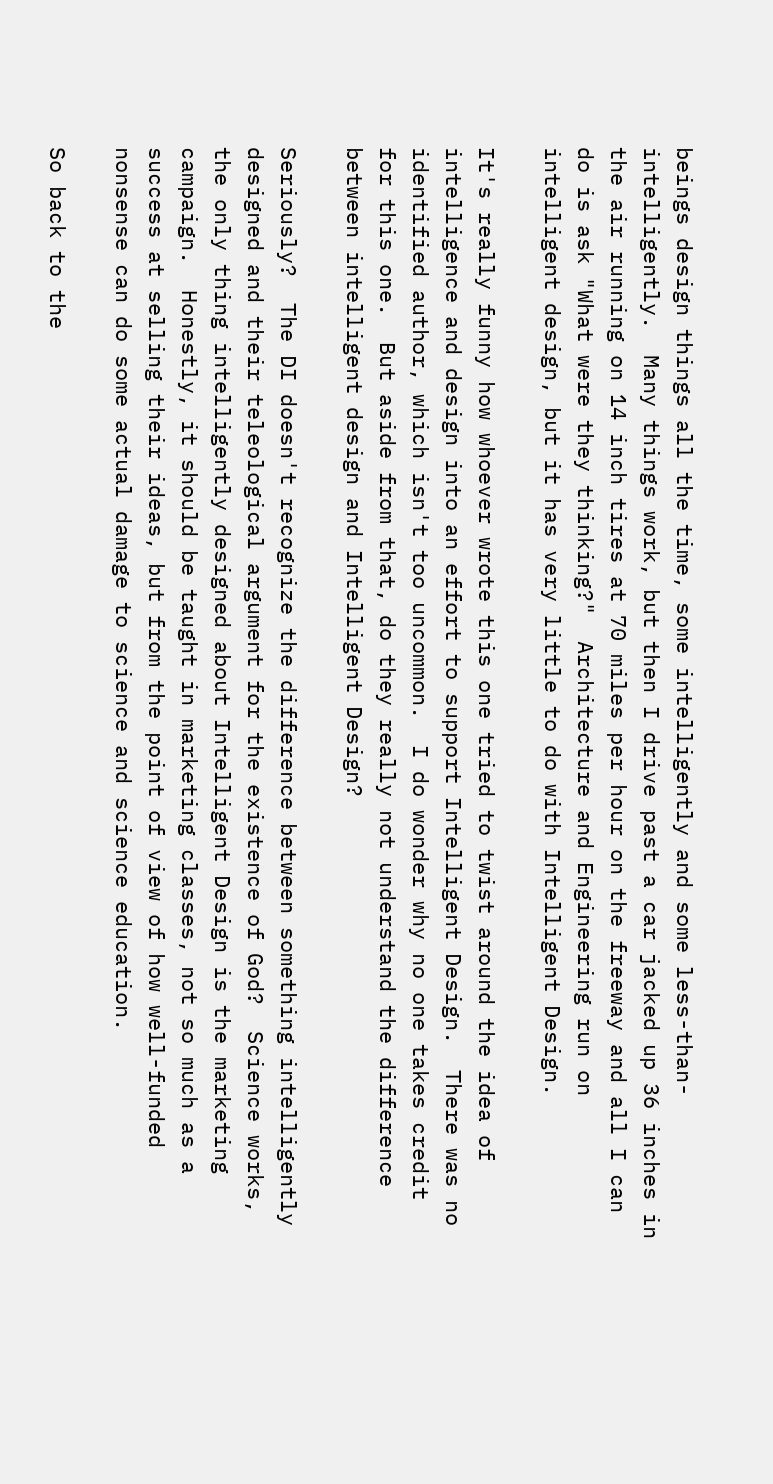beings design things all the time, some intelligently and some less-than-intelligently.  Many things work, but then I drive past a car jacked up 36 inches in the air running on 14 inch tires at 70 miles per hour on the freeway and all I can do is ask "What were they thinking?"  Architecture and Engineering run on intelligent design, but it has very little to do with Intelligent Design.

It's really funny how whoever wrote this one tried to twist around the idea of intelligence and design into an effort to support Intelligent Design.  There was no identified author, which isn't too uncommon.  I do wonder why no one takes credit for this one.  But aside from that, do they really not understand the difference between intelligent design and Intelligent Design?

Seriously?  The DI doesn't recognize the difference between something intelligently designed and their teleological argument for the existence of God?  Science works, the only thing intelligently designed about Intelligent Design is the marketing campaign.  Honestly, it should be taught in marketing classes, not so much as a success at selling their ideas, but from the point of view of how well-funded nonsense can do some actual damage to science and science education.

So back to the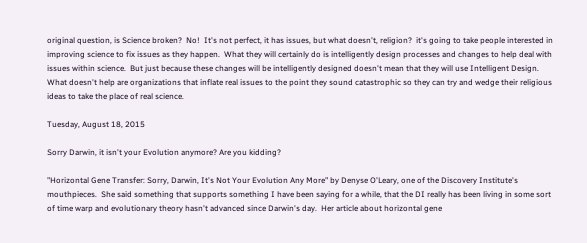original question, is Science broken?  No!  It's not perfect, it has issues, but what doesn't, religion?  it's going to take people interested in improving science to fix issues as they happen.  What they will certainly do is intelligently design processes and changes to help deal with issues within science.  But just because these changes will be intelligently designed doesn't mean that they will use Intelligent Design.  What doesn't help are organizations that inflate real issues to the point they sound catastrophic so they can try and wedge their religious ideas to take the place of real science.

Tuesday, August 18, 2015

Sorry Darwin, it isn't your Evolution anymore? Are you kidding?

"Horizontal Gene Transfer: Sorry, Darwin, It's Not Your Evolution Any More" by Denyse O'Leary, one of the Discovery Institute's mouthpieces.  She said something that supports something I have been saying for a while, that the DI really has been living in some sort of time warp and evolutionary theory hasn't advanced since Darwin's day.  Her article about horizontal gene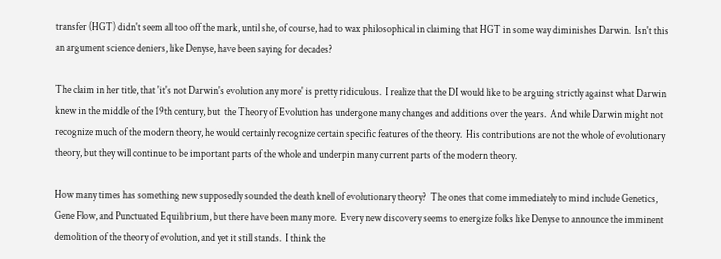transfer (HGT) didn't seem all too off the mark, until she, of course, had to wax philosophical in claiming that HGT in some way diminishes Darwin.  Isn't this an argument science deniers, like Denyse, have been saying for decades?

The claim in her title, that 'it's not Darwin's evolution any more' is pretty ridiculous.  I realize that the DI would like to be arguing strictly against what Darwin knew in the middle of the 19th century, but  the Theory of Evolution has undergone many changes and additions over the years.  And while Darwin might not recognize much of the modern theory, he would certainly recognize certain specific features of the theory.  His contributions are not the whole of evolutionary theory, but they will continue to be important parts of the whole and underpin many current parts of the modern theory.

How many times has something new supposedly sounded the death knell of evolutionary theory?  The ones that come immediately to mind include Genetics, Gene Flow, and Punctuated Equilibrium, but there have been many more.  Every new discovery seems to energize folks like Denyse to announce the imminent demolition of the theory of evolution, and yet it still stands.  I think the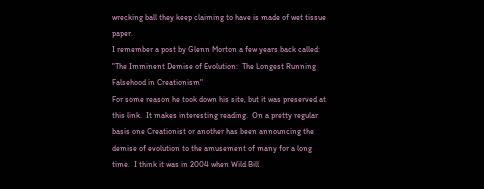wrecking ball they keep claiming to have is made of wet tissue paper.
I remember a post by Glenn Morton a few years back called:
"The Imminent Demise of Evolution:  The Longest Running Falsehood in Creationism"
For some reason he took down his site, but it was preserved at this link.  It makes interesting reading.  On a pretty regular basis one Creationist or another has been announcing the demise of evolution to the amusement of many for a long time.  I think it was in 2004 when Wild Bill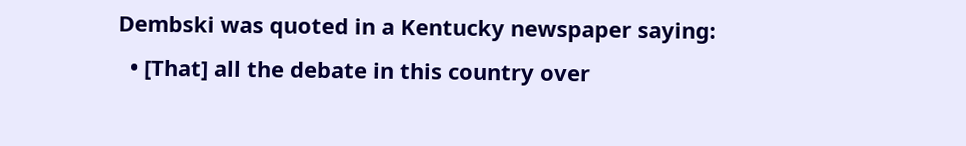Dembski was quoted in a Kentucky newspaper saying:
  • [That] all the debate in this country over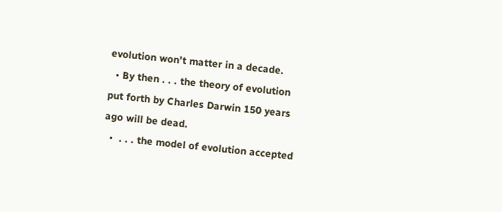evolution won’t matter in a decade.
  • By then . . . the theory of evolution put forth by Charles Darwin 150 years ago will be dead.
  •  . . . the model of evolution accepted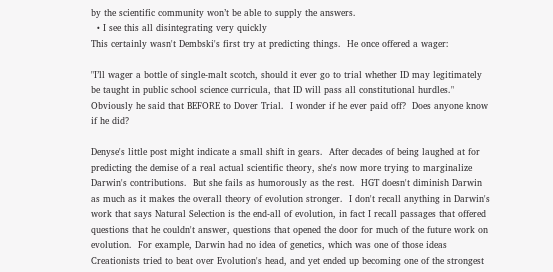by the scientific community won’t be able to supply the answers.
  • I see this all disintegrating very quickly
This certainly wasn't Dembski's first try at predicting things.  He once offered a wager:

"I’ll wager a bottle of single-malt scotch, should it ever go to trial whether ID may legitimately be taught in public school science curricula, that ID will pass all constitutional hurdles."
Obviously he said that BEFORE to Dover Trial.  I wonder if he ever paid off?  Does anyone know if he did?

Denyse's little post might indicate a small shift in gears.  After decades of being laughed at for predicting the demise of a real actual scientific theory, she's now more trying to marginalize Darwin's contributions.  But she fails as humorously as the rest.  HGT doesn't diminish Darwin as much as it makes the overall theory of evolution stronger.  I don't recall anything in Darwin's work that says Natural Selection is the end-all of evolution, in fact I recall passages that offered questions that he couldn't answer, questions that opened the door for much of the future work on evolution.  For example, Darwin had no idea of genetics, which was one of those ideas Creationists tried to beat over Evolution's head, and yet ended up becoming one of the strongest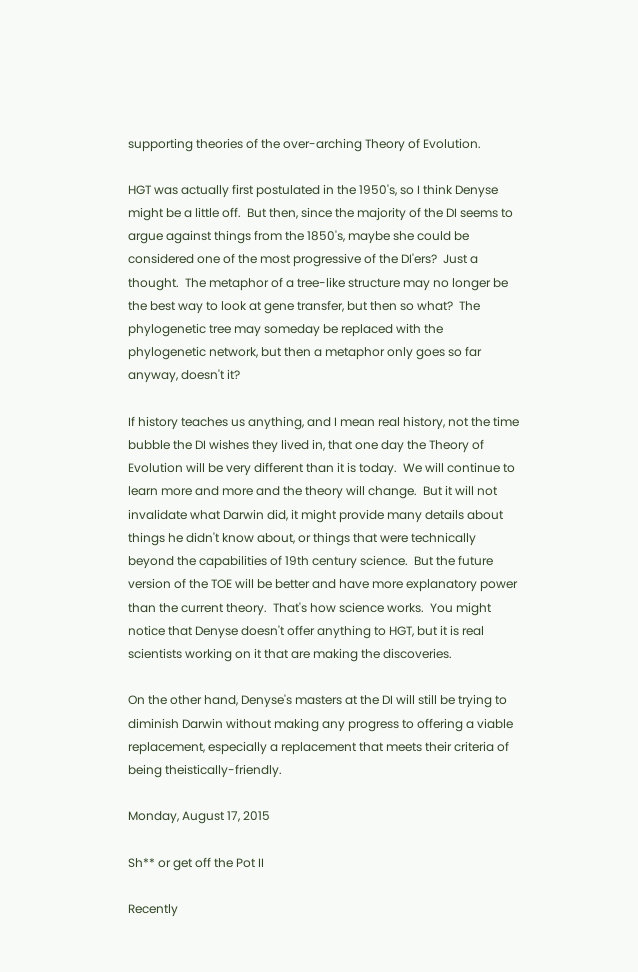supporting theories of the over-arching Theory of Evolution.

HGT was actually first postulated in the 1950's, so I think Denyse might be a little off.  But then, since the majority of the DI seems to argue against things from the 1850's, maybe she could be considered one of the most progressive of the DI'ers?  Just a thought.  The metaphor of a tree-like structure may no longer be the best way to look at gene transfer, but then so what?  The phylogenetic tree may someday be replaced with the phylogenetic network, but then a metaphor only goes so far anyway, doesn't it?

If history teaches us anything, and I mean real history, not the time bubble the DI wishes they lived in, that one day the Theory of Evolution will be very different than it is today.  We will continue to learn more and more and the theory will change.  But it will not invalidate what Darwin did, it might provide many details about things he didn't know about, or things that were technically beyond the capabilities of 19th century science.  But the future version of the TOE will be better and have more explanatory power than the current theory.  That's how science works.  You might notice that Denyse doesn't offer anything to HGT, but it is real scientists working on it that are making the discoveries.

On the other hand, Denyse's masters at the DI will still be trying to diminish Darwin without making any progress to offering a viable replacement, especially a replacement that meets their criteria of being theistically-friendly.

Monday, August 17, 2015

Sh** or get off the Pot II

Recently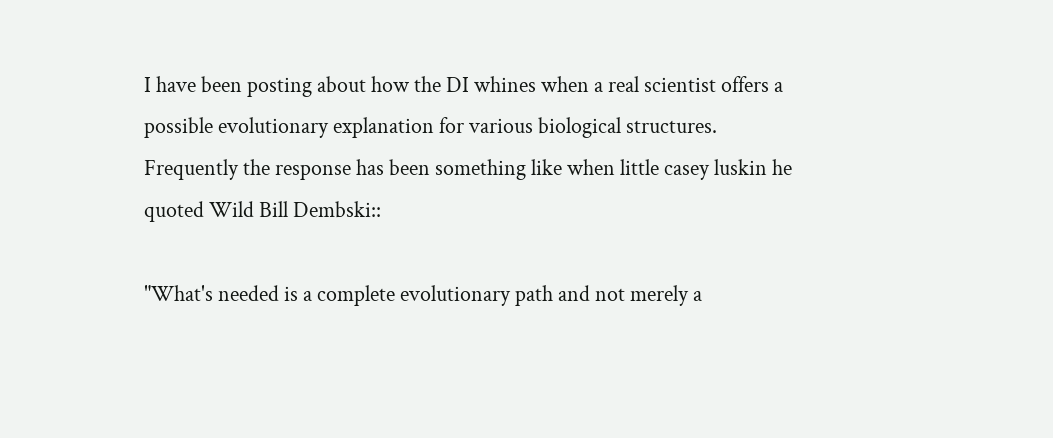I have been posting about how the DI whines when a real scientist offers a possible evolutionary explanation for various biological structures.  Frequently the response has been something like when little casey luskin he quoted Wild Bill Dembski::

"What's needed is a complete evolutionary path and not merely a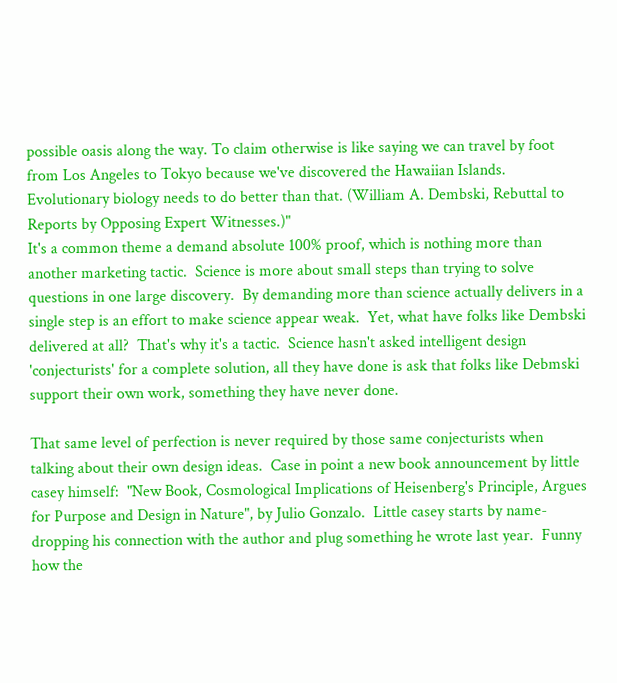possible oasis along the way. To claim otherwise is like saying we can travel by foot from Los Angeles to Tokyo because we've discovered the Hawaiian Islands. Evolutionary biology needs to do better than that. (William A. Dembski, Rebuttal to Reports by Opposing Expert Witnesses.)"
It's a common theme a demand absolute 100% proof, which is nothing more than another marketing tactic.  Science is more about small steps than trying to solve questions in one large discovery.  By demanding more than science actually delivers in a single step is an effort to make science appear weak.  Yet, what have folks like Dembski delivered at all?  That's why it's a tactic.  Science hasn't asked intelligent design 'conjecturists' for a complete solution, all they have done is ask that folks like Debmski support their own work, something they have never done.

That same level of perfection is never required by those same conjecturists when talking about their own design ideas.  Case in point a new book announcement by little casey himself:  "New Book, Cosmological Implications of Heisenberg's Principle, Argues for Purpose and Design in Nature", by Julio Gonzalo.  Little casey starts by name-dropping his connection with the author and plug something he wrote last year.  Funny how the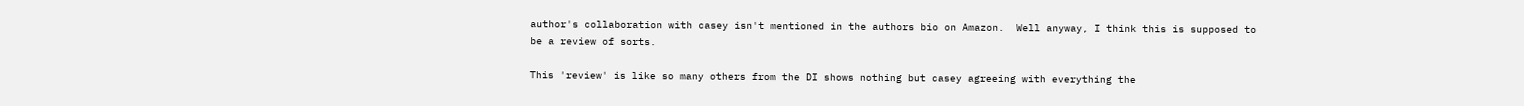author's collaboration with casey isn't mentioned in the authors bio on Amazon.  Well anyway, I think this is supposed to be a review of sorts.

This 'review' is like so many others from the DI shows nothing but casey agreeing with everything the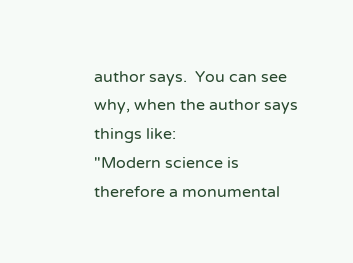author says.  You can see why, when the author says things like:
"Modern science is therefore a monumental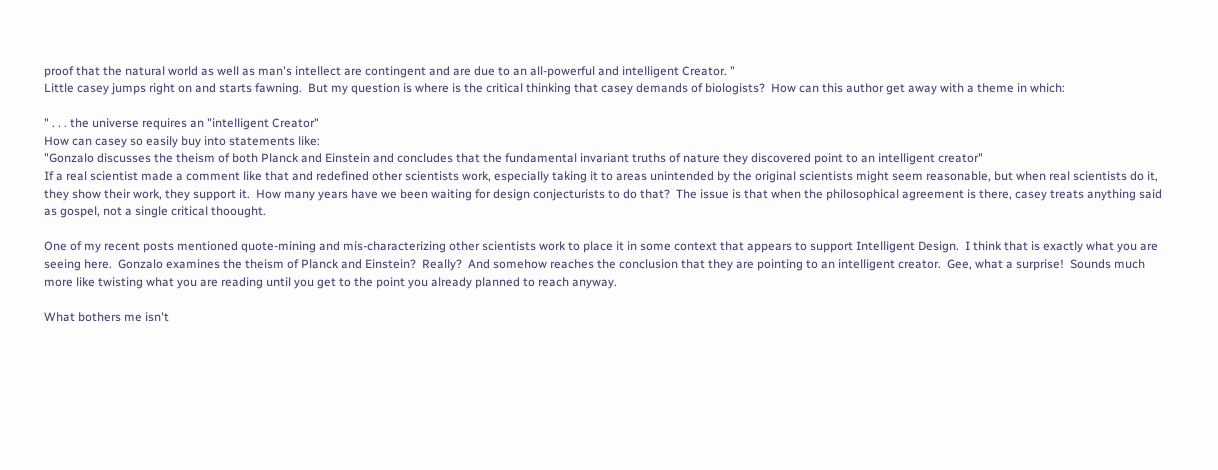proof that the natural world as well as man's intellect are contingent and are due to an all-powerful and intelligent Creator. "
Little casey jumps right on and starts fawning.  But my question is where is the critical thinking that casey demands of biologists?  How can this author get away with a theme in which:

" . . . the universe requires an "intelligent Creator"
How can casey so easily buy into statements like:
"Gonzalo discusses the theism of both Planck and Einstein and concludes that the fundamental invariant truths of nature they discovered point to an intelligent creator"
If a real scientist made a comment like that and redefined other scientists work, especially taking it to areas unintended by the original scientists might seem reasonable, but when real scientists do it, they show their work, they support it.  How many years have we been waiting for design conjecturists to do that?  The issue is that when the philosophical agreement is there, casey treats anything said as gospel, not a single critical thoought.

One of my recent posts mentioned quote-mining and mis-characterizing other scientists work to place it in some context that appears to support Intelligent Design.  I think that is exactly what you are seeing here.  Gonzalo examines the theism of Planck and Einstein?  Really?  And somehow reaches the conclusion that they are pointing to an intelligent creator.  Gee, what a surprise!  Sounds much more like twisting what you are reading until you get to the point you already planned to reach anyway.

What bothers me isn't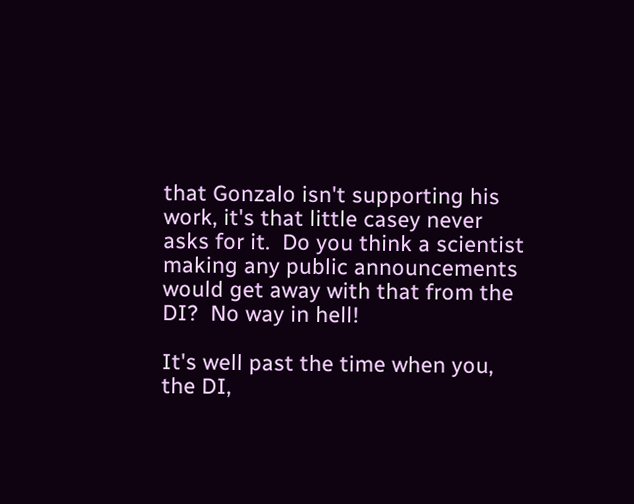that Gonzalo isn't supporting his work, it's that little casey never asks for it.  Do you think a scientist making any public announcements would get away with that from the DI?  No way in hell!

It's well past the time when you, the DI,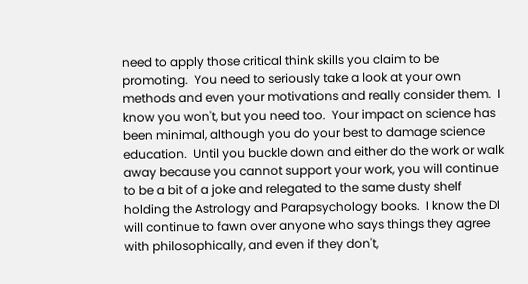need to apply those critical think skills you claim to be promoting.  You need to seriously take a look at your own methods and even your motivations and really consider them.  I know you won't, but you need too.  Your impact on science has been minimal, although you do your best to damage science education.  Until you buckle down and either do the work or walk away because you cannot support your work, you will continue to be a bit of a joke and relegated to the same dusty shelf holding the Astrology and Parapsychology books.  I know the DI will continue to fawn over anyone who says things they agree with philosophically, and even if they don't,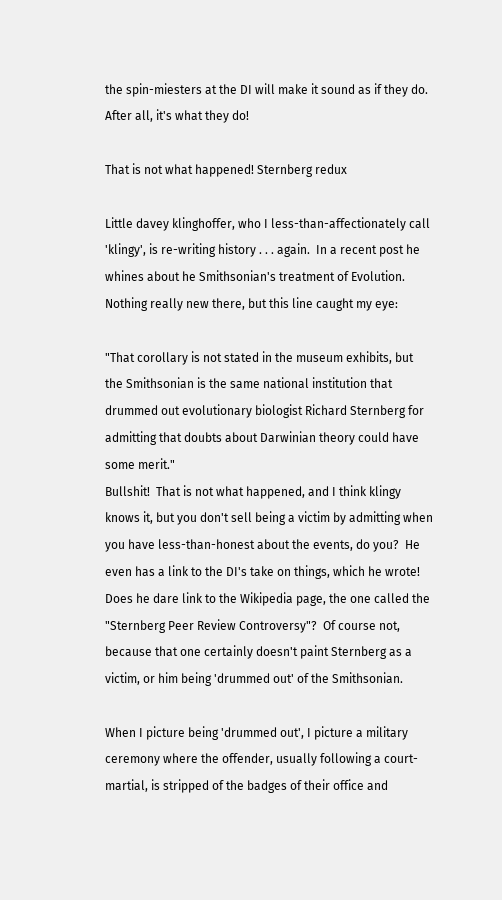the spin-miesters at the DI will make it sound as if they do.  After all, it's what they do!

That is not what happened! Sternberg redux

Little davey klinghoffer, who I less-than-affectionately call 'klingy', is re-writing history . . . again.  In a recent post he whines about he Smithsonian's treatment of Evolution.  Nothing really new there, but this line caught my eye:

"That corollary is not stated in the museum exhibits, but the Smithsonian is the same national institution that drummed out evolutionary biologist Richard Sternberg for admitting that doubts about Darwinian theory could have some merit."
Bullshit!  That is not what happened, and I think klingy knows it, but you don't sell being a victim by admitting when you have less-than-honest about the events, do you?  He even has a link to the DI's take on things, which he wrote!  Does he dare link to the Wikipedia page, the one called the "Sternberg Peer Review Controversy"?  Of course not, because that one certainly doesn't paint Sternberg as a victim, or him being 'drummed out' of the Smithsonian.

When I picture being 'drummed out', I picture a military ceremony where the offender, usually following a court-martial, is stripped of the badges of their office and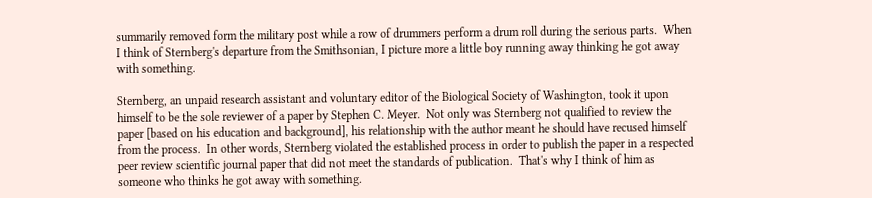summarily removed form the military post while a row of drummers perform a drum roll during the serious parts.  When I think of Sternberg's departure from the Smithsonian, I picture more a little boy running away thinking he got away with something.

Sternberg, an unpaid research assistant and voluntary editor of the Biological Society of Washington, took it upon himself to be the sole reviewer of a paper by Stephen C. Meyer.  Not only was Sternberg not qualified to review the paper [based on his education and background], his relationship with the author meant he should have recused himself from the process.  In other words, Sternberg violated the established process in order to publish the paper in a respected peer review scientific journal paper that did not meet the standards of publication.  That's why I think of him as someone who thinks he got away with something.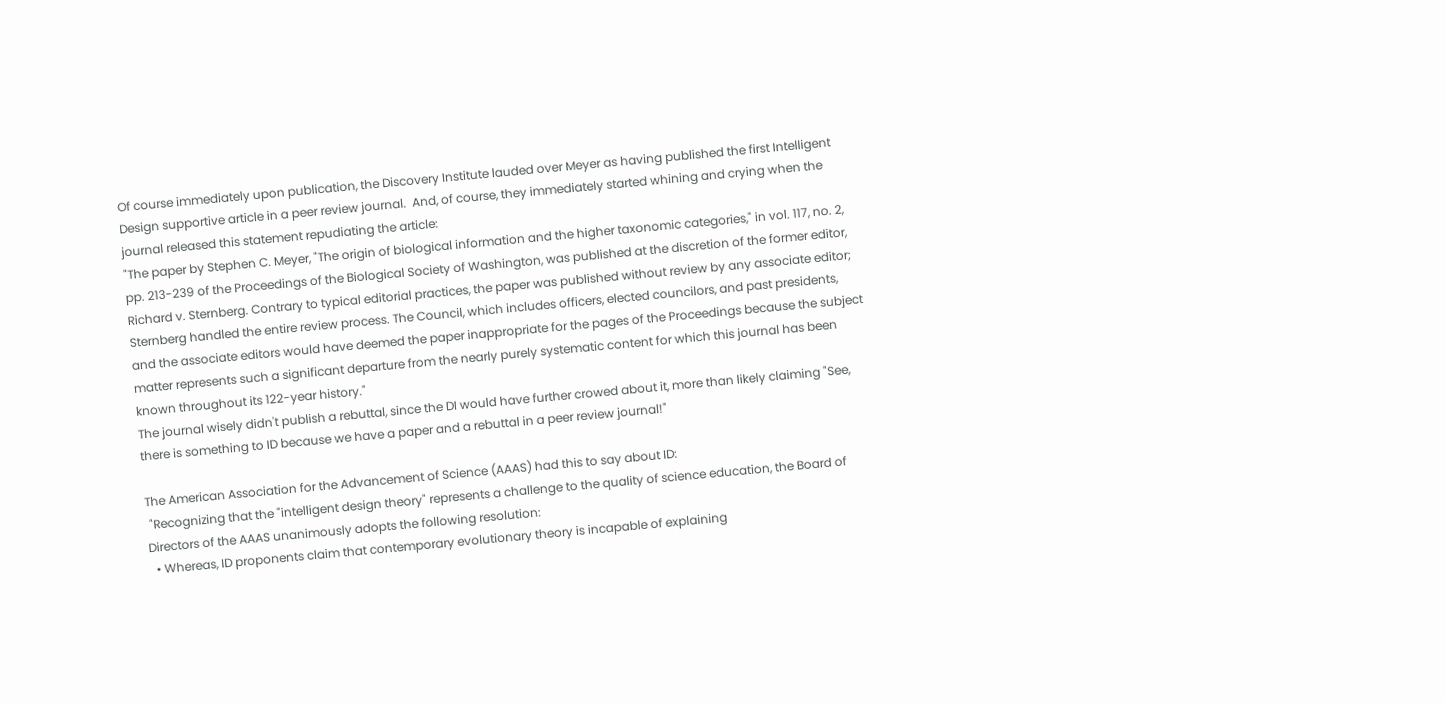Of course immediately upon publication, the Discovery Institute lauded over Meyer as having published the first Intelligent Design supportive article in a peer review journal.  And, of course, they immediately started whining and crying when the journal released this statement repudiating the article:
"The paper by Stephen C. Meyer, "The origin of biological information and the higher taxonomic categories," in vol. 117, no. 2, pp. 213-239 of the Proceedings of the Biological Society of Washington, was published at the discretion of the former editor, Richard v. Sternberg. Contrary to typical editorial practices, the paper was published without review by any associate editor; Sternberg handled the entire review process. The Council, which includes officers, elected councilors, and past presidents, and the associate editors would have deemed the paper inappropriate for the pages of the Proceedings because the subject matter represents such a significant departure from the nearly purely systematic content for which this journal has been known throughout its 122-year history."
The journal wisely didn't publish a rebuttal, since the DI would have further crowed about it, more than likely claiming "See, there is something to ID because we have a paper and a rebuttal in a peer review journal!"

The American Association for the Advancement of Science (AAAS) had this to say about ID:
 "Recognizing that the "intelligent design theory" represents a challenge to the quality of science education, the Board of Directors of the AAAS unanimously adopts the following resolution:
  • Whereas, ID proponents claim that contemporary evolutionary theory is incapable of explaining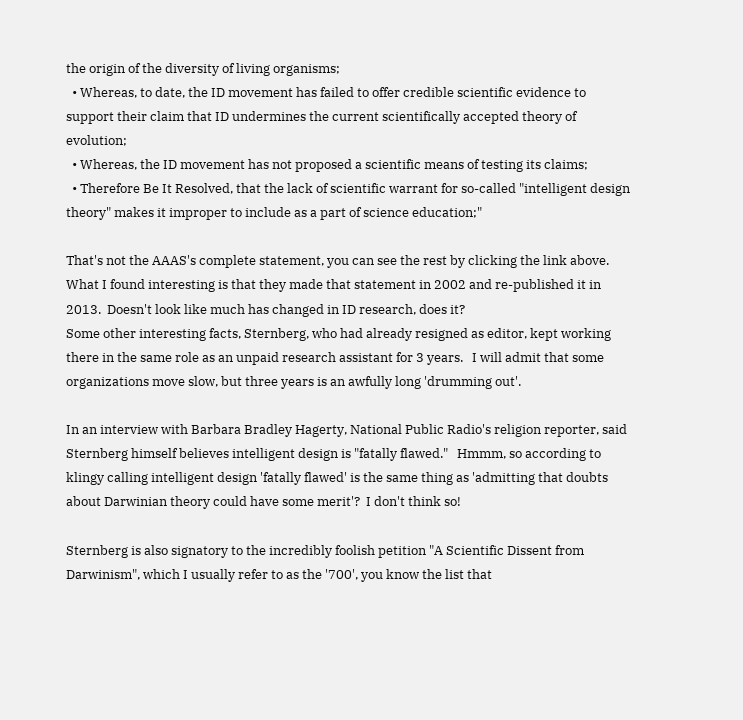the origin of the diversity of living organisms;
  • Whereas, to date, the ID movement has failed to offer credible scientific evidence to support their claim that ID undermines the current scientifically accepted theory of evolution;
  • Whereas, the ID movement has not proposed a scientific means of testing its claims;
  • Therefore Be It Resolved, that the lack of scientific warrant for so-called "intelligent design theory" makes it improper to include as a part of science education;"

That's not the AAAS's complete statement, you can see the rest by clicking the link above.  What I found interesting is that they made that statement in 2002 and re-published it in 2013.  Doesn't look like much has changed in ID research, does it?
Some other interesting facts, Sternberg, who had already resigned as editor, kept working there in the same role as an unpaid research assistant for 3 years.   I will admit that some organizations move slow, but three years is an awfully long 'drumming out'.

In an interview with Barbara Bradley Hagerty, National Public Radio's religion reporter, said Sternberg himself believes intelligent design is "fatally flawed."   Hmmm, so according to klingy calling intelligent design 'fatally flawed' is the same thing as 'admitting that doubts about Darwinian theory could have some merit'?  I don't think so!

Sternberg is also signatory to the incredibly foolish petition "A Scientific Dissent from Darwinism", which I usually refer to as the '700', you know the list that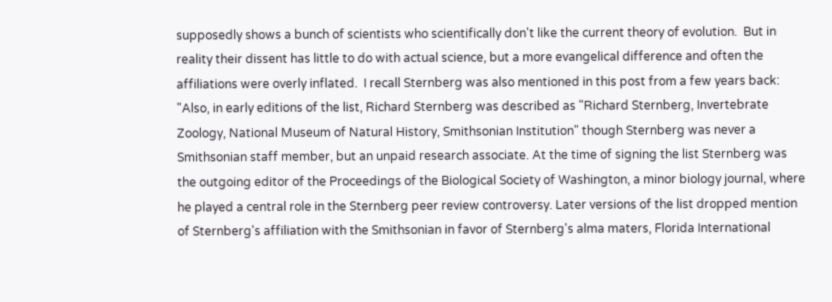supposedly shows a bunch of scientists who scientifically don't like the current theory of evolution.  But in reality their dissent has little to do with actual science, but a more evangelical difference and often the affiliations were overly inflated.  I recall Sternberg was also mentioned in this post from a few years back:
"Also, in early editions of the list, Richard Sternberg was described as "Richard Sternberg, Invertebrate Zoology, National Museum of Natural History, Smithsonian Institution" though Sternberg was never a Smithsonian staff member, but an unpaid research associate. At the time of signing the list Sternberg was the outgoing editor of the Proceedings of the Biological Society of Washington, a minor biology journal, where he played a central role in the Sternberg peer review controversy. Later versions of the list dropped mention of Sternberg's affiliation with the Smithsonian in favor of Sternberg's alma maters, Florida International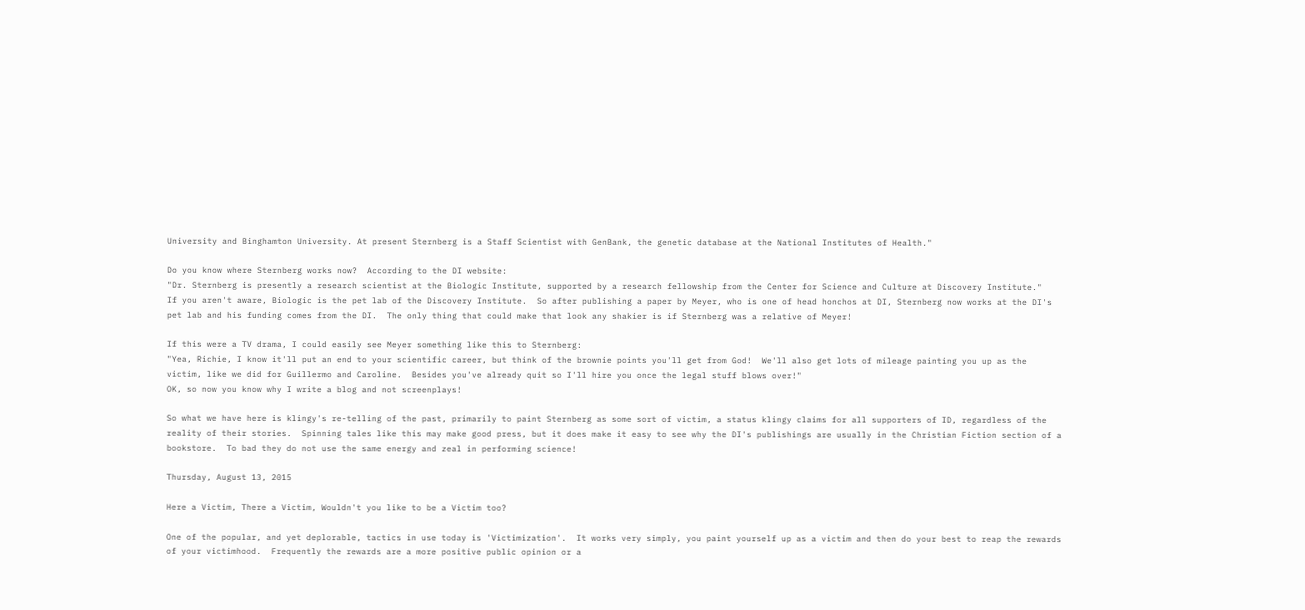University and Binghamton University. At present Sternberg is a Staff Scientist with GenBank, the genetic database at the National Institutes of Health."

Do you know where Sternberg works now?  According to the DI website:
"Dr. Sternberg is presently a research scientist at the Biologic Institute, supported by a research fellowship from the Center for Science and Culture at Discovery Institute."
If you aren't aware, Biologic is the pet lab of the Discovery Institute.  So after publishing a paper by Meyer, who is one of head honchos at DI, Sternberg now works at the DI's pet lab and his funding comes from the DI.  The only thing that could make that look any shakier is if Sternberg was a relative of Meyer!

If this were a TV drama, I could easily see Meyer something like this to Sternberg:
"Yea, Richie, I know it'll put an end to your scientific career, but think of the brownie points you'll get from God!  We'll also get lots of mileage painting you up as the victim, like we did for Guillermo and Caroline.  Besides you've already quit so I'll hire you once the legal stuff blows over!"
OK, so now you know why I write a blog and not screenplays!

So what we have here is klingy's re-telling of the past, primarily to paint Sternberg as some sort of victim, a status klingy claims for all supporters of ID, regardless of the reality of their stories.  Spinning tales like this may make good press, but it does make it easy to see why the DI's publishings are usually in the Christian Fiction section of a bookstore.  To bad they do not use the same energy and zeal in performing science!

Thursday, August 13, 2015

Here a Victim, There a Victim, Wouldn't you like to be a Victim too?

One of the popular, and yet deplorable, tactics in use today is 'Victimization'.  It works very simply, you paint yourself up as a victim and then do your best to reap the rewards of your victimhood.  Frequently the rewards are a more positive public opinion or a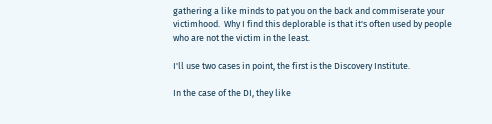gathering a like minds to pat you on the back and commiserate your victimhood.  Why I find this deplorable is that it's often used by people who are not the victim in the least.

I'll use two cases in point, the first is the Discovery Institute.

In the case of the DI, they like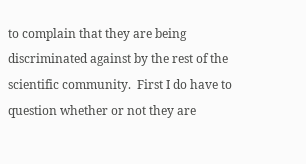to complain that they are being discriminated against by the rest of the scientific community.  First I do have to question whether or not they are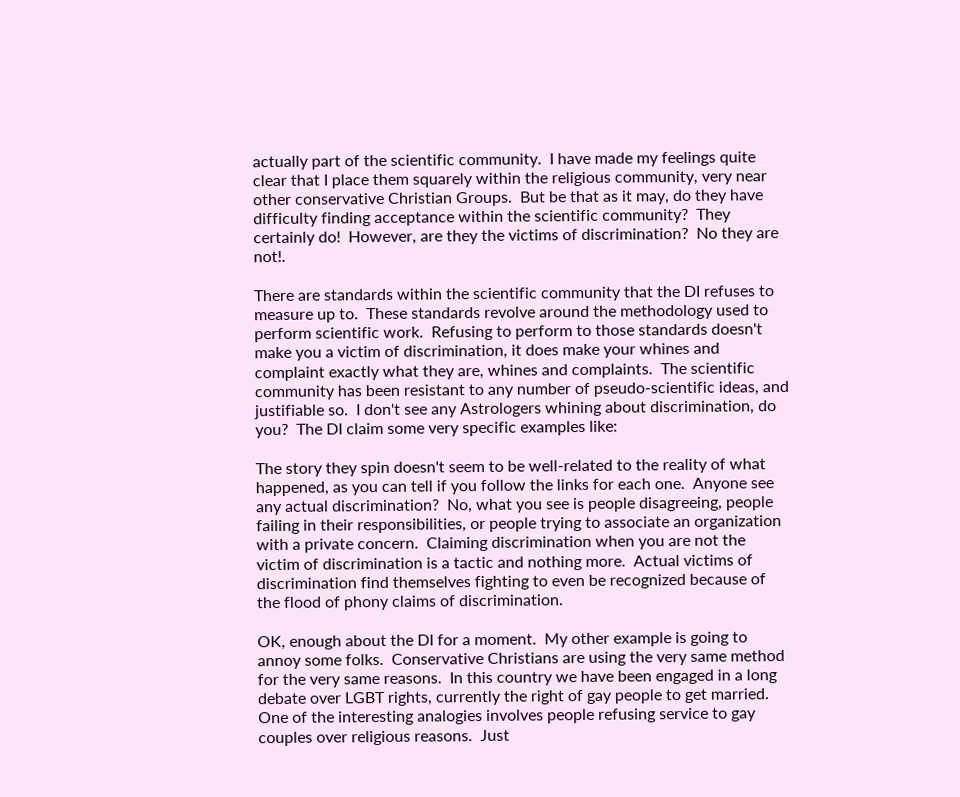actually part of the scientific community.  I have made my feelings quite clear that I place them squarely within the religious community, very near other conservative Christian Groups.  But be that as it may, do they have difficulty finding acceptance within the scientific community?  They certainly do!  However, are they the victims of discrimination?  No they are not!.

There are standards within the scientific community that the DI refuses to measure up to.  These standards revolve around the methodology used to perform scientific work.  Refusing to perform to those standards doesn't make you a victim of discrimination, it does make your whines and complaint exactly what they are, whines and complaints.  The scientific community has been resistant to any number of pseudo-scientific ideas, and justifiable so.  I don't see any Astrologers whining about discrimination, do you?  The DI claim some very specific examples like:

The story they spin doesn't seem to be well-related to the reality of what happened, as you can tell if you follow the links for each one.  Anyone see any actual discrimination?  No, what you see is people disagreeing, people failing in their responsibilities, or people trying to associate an organization with a private concern.  Claiming discrimination when you are not the victim of discrimination is a tactic and nothing more.  Actual victims of discrimination find themselves fighting to even be recognized because of the flood of phony claims of discrimination.

OK, enough about the DI for a moment.  My other example is going to annoy some folks.  Conservative Christians are using the very same method for the very same reasons.  In this country we have been engaged in a long debate over LGBT rights, currently the right of gay people to get married.  One of the interesting analogies involves people refusing service to gay couples over religious reasons.  Just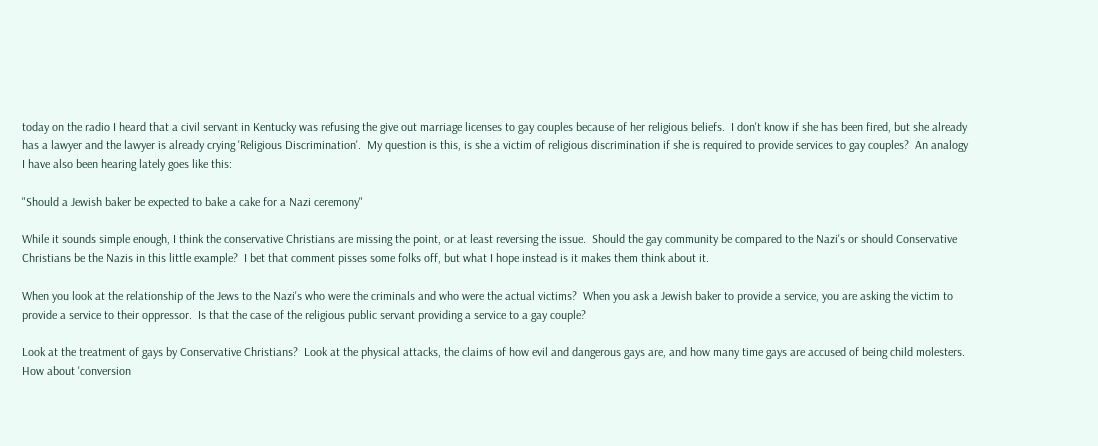today on the radio I heard that a civil servant in Kentucky was refusing the give out marriage licenses to gay couples because of her religious beliefs.  I don't know if she has been fired, but she already has a lawyer and the lawyer is already crying 'Religious Discrimination'.  My question is this, is she a victim of religious discrimination if she is required to provide services to gay couples?  An analogy I have also been hearing lately goes like this:

"Should a Jewish baker be expected to bake a cake for a Nazi ceremony"

While it sounds simple enough, I think the conservative Christians are missing the point, or at least reversing the issue.  Should the gay community be compared to the Nazi's or should Conservative Christians be the Nazis in this little example?  I bet that comment pisses some folks off, but what I hope instead is it makes them think about it.

When you look at the relationship of the Jews to the Nazi's who were the criminals and who were the actual victims?  When you ask a Jewish baker to provide a service, you are asking the victim to provide a service to their oppressor.  Is that the case of the religious public servant providing a service to a gay couple?

Look at the treatment of gays by Conservative Christians?  Look at the physical attacks, the claims of how evil and dangerous gays are, and how many time gays are accused of being child molesters.  How about 'conversion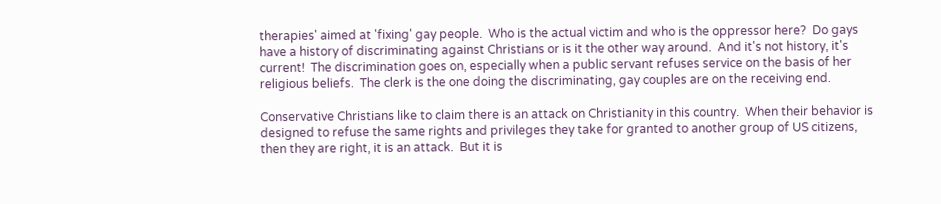therapies' aimed at 'fixing' gay people.  Who is the actual victim and who is the oppressor here?  Do gays have a history of discriminating against Christians or is it the other way around.  And it's not history, it's current!  The discrimination goes on, especially when a public servant refuses service on the basis of her religious beliefs.  The clerk is the one doing the discriminating, gay couples are on the receiving end.

Conservative Christians like to claim there is an attack on Christianity in this country.  When their behavior is designed to refuse the same rights and privileges they take for granted to another group of US citizens, then they are right, it is an attack.  But it is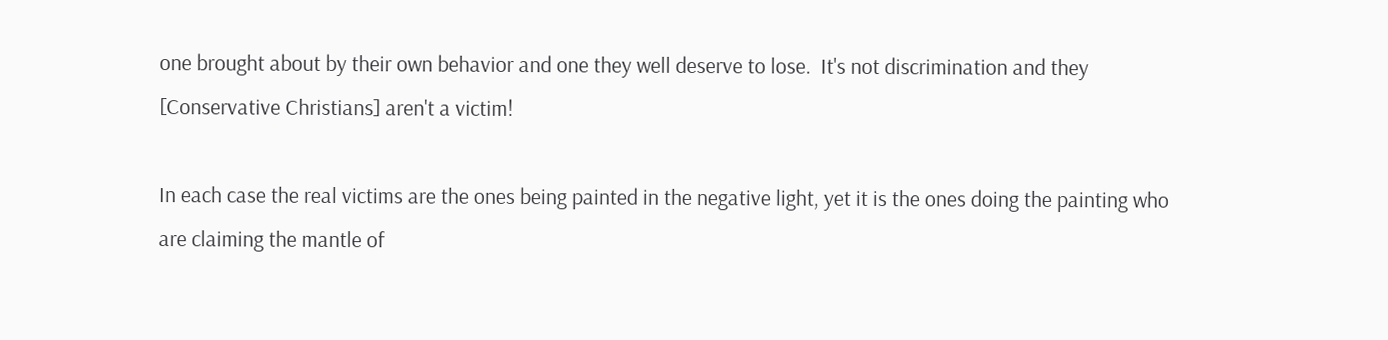one brought about by their own behavior and one they well deserve to lose.  It's not discrimination and they [Conservative Christians] aren't a victim!

In each case the real victims are the ones being painted in the negative light, yet it is the ones doing the painting who are claiming the mantle of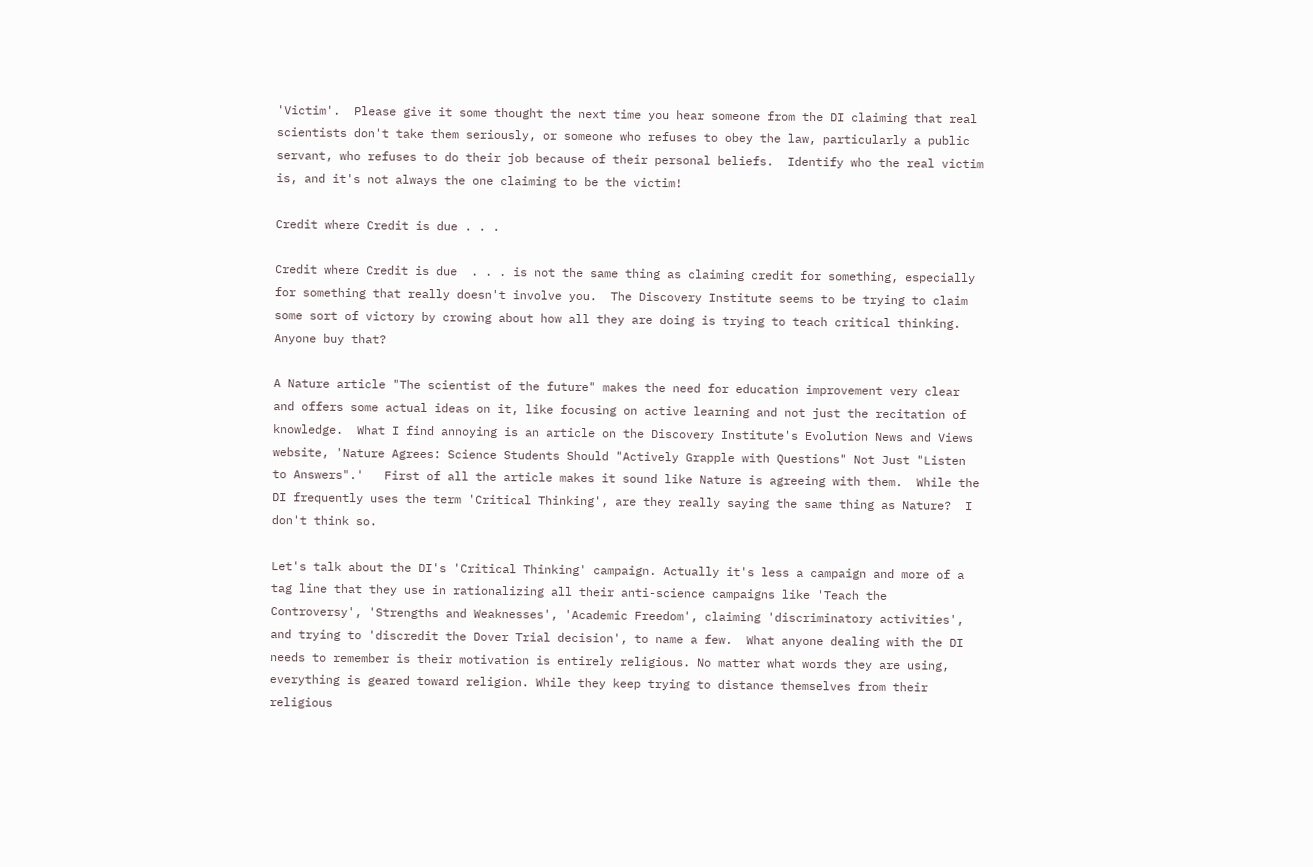'Victim'.  Please give it some thought the next time you hear someone from the DI claiming that real scientists don't take them seriously, or someone who refuses to obey the law, particularly a public servant, who refuses to do their job because of their personal beliefs.  Identify who the real victim is, and it's not always the one claiming to be the victim!

Credit where Credit is due . . .

Credit where Credit is due  . . . is not the same thing as claiming credit for something, especially for something that really doesn't involve you.  The Discovery Institute seems to be trying to claim some sort of victory by crowing about how all they are doing is trying to teach critical thinking.  Anyone buy that?

A Nature article "The scientist of the future" makes the need for education improvement very clear and offers some actual ideas on it, like focusing on active learning and not just the recitation of knowledge.  What I find annoying is an article on the Discovery Institute's Evolution News and Views website, 'Nature Agrees: Science Students Should "Actively Grapple with Questions" Not Just "Listen to Answers".'   First of all the article makes it sound like Nature is agreeing with them.  While the DI frequently uses the term 'Critical Thinking', are they really saying the same thing as Nature?  I don't think so.

Let's talk about the DI's 'Critical Thinking' campaign. Actually it's less a campaign and more of a tag line that they use in rationalizing all their anti-science campaigns like 'Teach the Controversy', 'Strengths and Weaknesses', 'Academic Freedom', claiming 'discriminatory activities', and trying to 'discredit the Dover Trial decision', to name a few.  What anyone dealing with the DI needs to remember is their motivation is entirely religious. No matter what words they are using, everything is geared toward religion. While they keep trying to distance themselves from their religious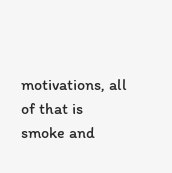motivations, all of that is smoke and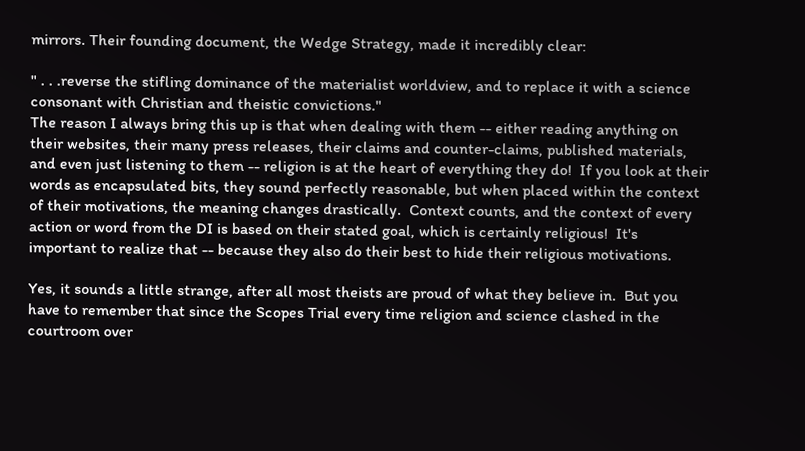mirrors. Their founding document, the Wedge Strategy, made it incredibly clear:

" . . .reverse the stifling dominance of the materialist worldview, and to replace it with a science consonant with Christian and theistic convictions."
The reason I always bring this up is that when dealing with them -- either reading anything on their websites, their many press releases, their claims and counter-claims, published materials, and even just listening to them -- religion is at the heart of everything they do!  If you look at their words as encapsulated bits, they sound perfectly reasonable, but when placed within the context of their motivations, the meaning changes drastically.  Context counts, and the context of every action or word from the DI is based on their stated goal, which is certainly religious!  It's important to realize that -- because they also do their best to hide their religious motivations.

Yes, it sounds a little strange, after all most theists are proud of what they believe in.  But you have to remember that since the Scopes Trial every time religion and science clashed in the courtroom over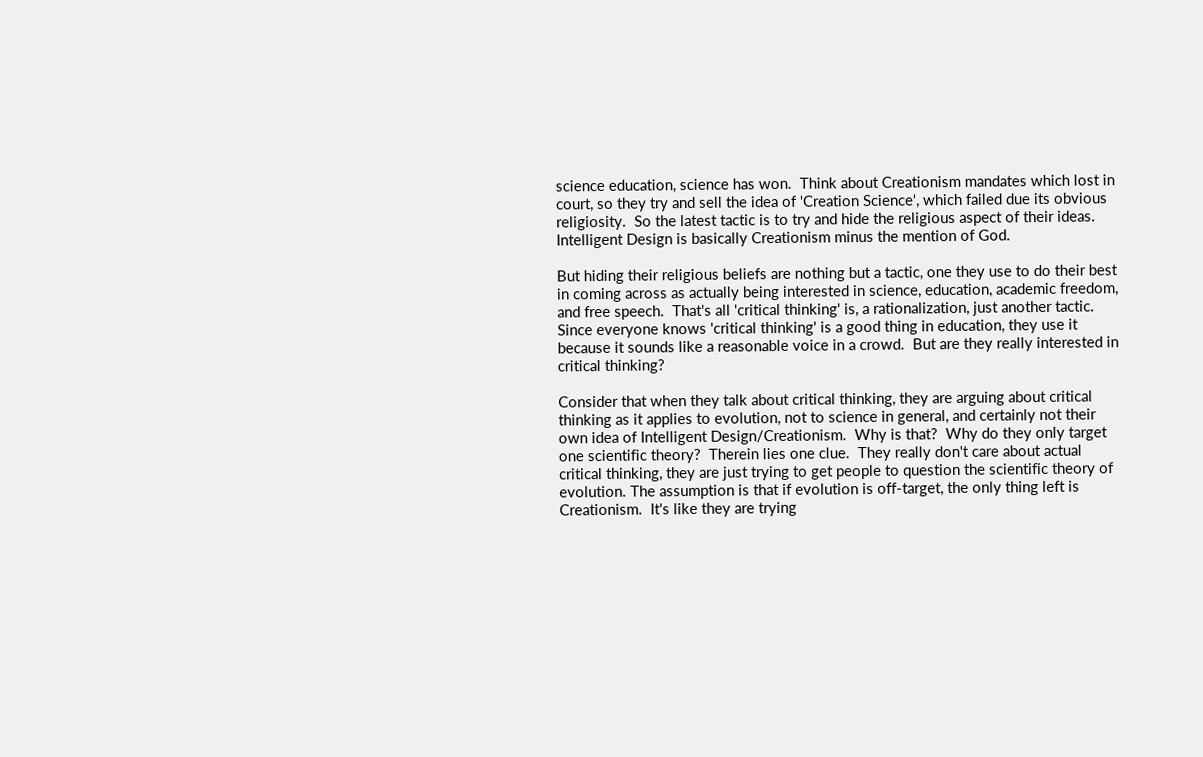science education, science has won.  Think about Creationism mandates which lost in court, so they try and sell the idea of 'Creation Science', which failed due its obvious religiosity.  So the latest tactic is to try and hide the religious aspect of their ideas.  Intelligent Design is basically Creationism minus the mention of God.

But hiding their religious beliefs are nothing but a tactic, one they use to do their best in coming across as actually being interested in science, education, academic freedom, and free speech.  That's all 'critical thinking' is, a rationalization, just another tactic.  Since everyone knows 'critical thinking' is a good thing in education, they use it because it sounds like a reasonable voice in a crowd.  But are they really interested in critical thinking?

Consider that when they talk about critical thinking, they are arguing about critical thinking as it applies to evolution, not to science in general, and certainly not their own idea of Intelligent Design/Creationism.  Why is that?  Why do they only target one scientific theory?  Therein lies one clue.  They really don't care about actual critical thinking, they are just trying to get people to question the scientific theory of evolution. The assumption is that if evolution is off-target, the only thing left is Creationism.  It's like they are trying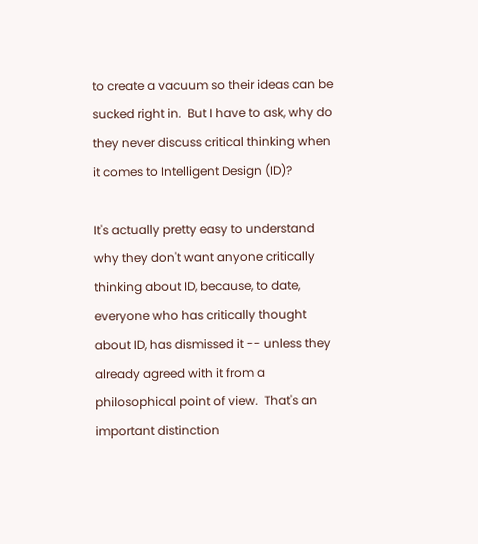to create a vacuum so their ideas can be sucked right in.  But I have to ask, why do they never discuss critical thinking when it comes to Intelligent Design (ID)?

It's actually pretty easy to understand why they don't want anyone critically thinking about ID, because, to date, everyone who has critically thought about ID, has dismissed it -- unless they already agreed with it from a philosophical point of view.  That's an important distinction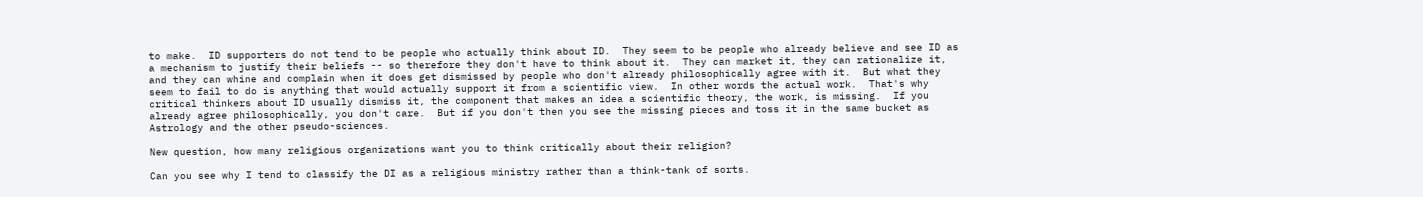to make.  ID supporters do not tend to be people who actually think about ID.  They seem to be people who already believe and see ID as a mechanism to justify their beliefs -- so therefore they don't have to think about it.  They can market it, they can rationalize it, and they can whine and complain when it does get dismissed by people who don't already philosophically agree with it.  But what they seem to fail to do is anything that would actually support it from a scientific view.  In other words the actual work.  That's why critical thinkers about ID usually dismiss it, the component that makes an idea a scientific theory, the work, is missing.  If you already agree philosophically, you don't care.  But if you don't then you see the missing pieces and toss it in the same bucket as Astrology and the other pseudo-sciences.

New question, how many religious organizations want you to think critically about their religion?

Can you see why I tend to classify the DI as a religious ministry rather than a think-tank of sorts.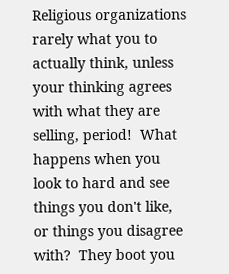Religious organizations rarely what you to actually think, unless your thinking agrees with what they are selling, period!  What happens when you look to hard and see things you don't like, or things you disagree with?  They boot you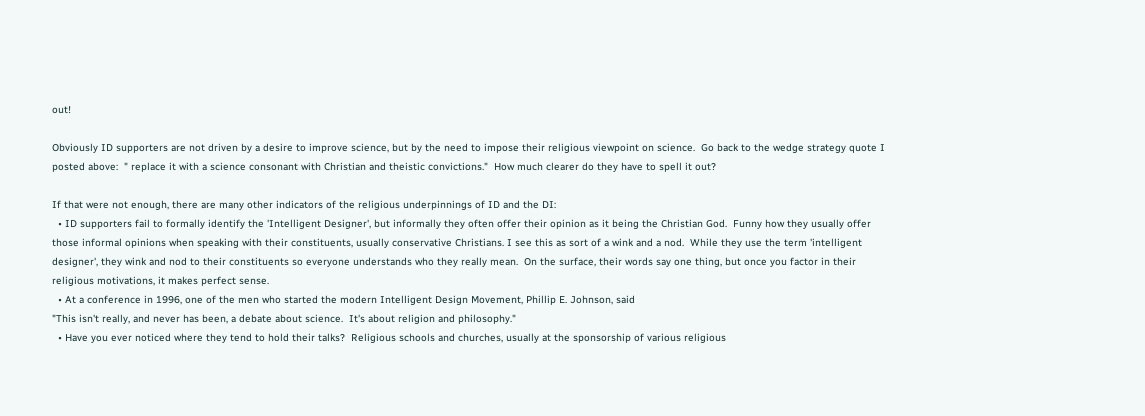out!

Obviously ID supporters are not driven by a desire to improve science, but by the need to impose their religious viewpoint on science.  Go back to the wedge strategy quote I posted above:  " replace it with a science consonant with Christian and theistic convictions."  How much clearer do they have to spell it out?

If that were not enough, there are many other indicators of the religious underpinnings of ID and the DI:
  • ID supporters fail to formally identify the 'Intelligent Designer', but informally they often offer their opinion as it being the Christian God.  Funny how they usually offer those informal opinions when speaking with their constituents, usually conservative Christians. I see this as sort of a wink and a nod.  While they use the term 'intelligent designer', they wink and nod to their constituents so everyone understands who they really mean.  On the surface, their words say one thing, but once you factor in their religious motivations, it makes perfect sense.
  • At a conference in 1996, one of the men who started the modern Intelligent Design Movement, Phillip E. Johnson, said
"This isn't really, and never has been, a debate about science.  It's about religion and philosophy."
  • Have you ever noticed where they tend to hold their talks?  Religious schools and churches, usually at the sponsorship of various religious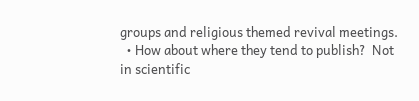groups and religious themed revival meetings.
  • How about where they tend to publish?  Not in scientific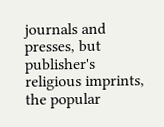journals and presses, but publisher's religious imprints, the popular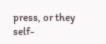press, or they self-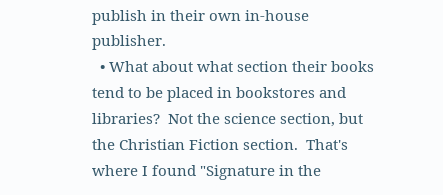publish in their own in-house publisher.
  • What about what section their books tend to be placed in bookstores and libraries?  Not the science section, but the Christian Fiction section.  That's where I found "Signature in the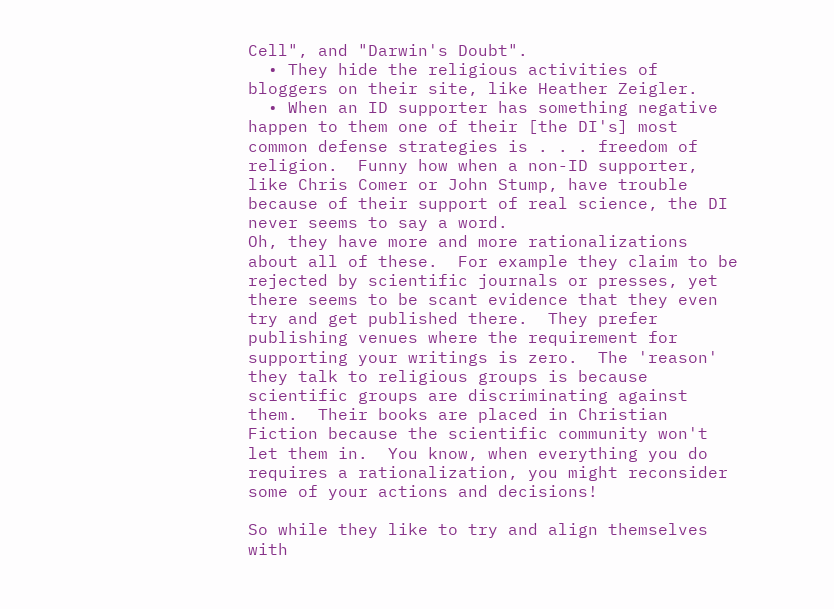Cell", and "Darwin's Doubt".
  • They hide the religious activities of bloggers on their site, like Heather Zeigler.
  • When an ID supporter has something negative happen to them one of their [the DI's] most common defense strategies is . . . freedom of religion.  Funny how when a non-ID supporter, like Chris Comer or John Stump, have trouble because of their support of real science, the DI never seems to say a word.
Oh, they have more and more rationalizations about all of these.  For example they claim to be rejected by scientific journals or presses, yet there seems to be scant evidence that they even try and get published there.  They prefer publishing venues where the requirement for supporting your writings is zero.  The 'reason' they talk to religious groups is because scientific groups are discriminating against them.  Their books are placed in Christian Fiction because the scientific community won't let them in.  You know, when everything you do requires a rationalization, you might reconsider some of your actions and decisions!

So while they like to try and align themselves with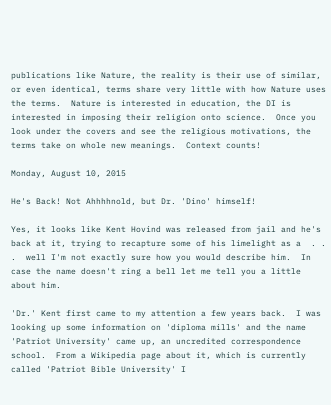publications like Nature, the reality is their use of similar, or even identical, terms share very little with how Nature uses the terms.  Nature is interested in education, the DI is interested in imposing their religion onto science.  Once you look under the covers and see the religious motivations, the terms take on whole new meanings.  Context counts!

Monday, August 10, 2015

He's Back! Not Ahhhhnold, but Dr. 'Dino' himself!

Yes, it looks like Kent Hovind was released from jail and he's back at it, trying to recapture some of his limelight as a  . . .  well I'm not exactly sure how you would describe him.  In case the name doesn't ring a bell let me tell you a little about him.

'Dr.' Kent first came to my attention a few years back.  I was looking up some information on 'diploma mills' and the name 'Patriot University' came up, an uncredited correspondence school.  From a Wikipedia page about it, which is currently called 'Patriot Bible University' I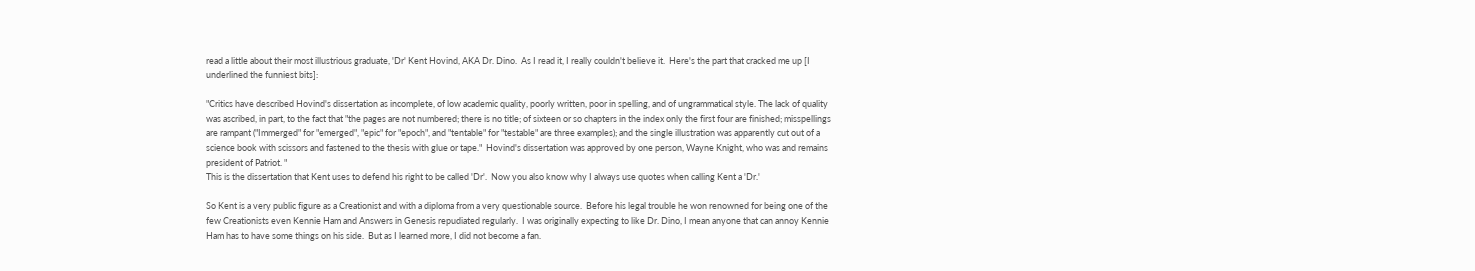read a little about their most illustrious graduate, 'Dr' Kent Hovind, AKA Dr. Dino.  As I read it, I really couldn't believe it.  Here's the part that cracked me up [I underlined the funniest bits]:

"Critics have described Hovind's dissertation as incomplete, of low academic quality, poorly written, poor in spelling, and of ungrammatical style. The lack of quality was ascribed, in part, to the fact that "the pages are not numbered; there is no title; of sixteen or so chapters in the index only the first four are finished; misspellings are rampant ("Immerged" for "emerged", "epic" for "epoch", and "tentable" for "testable" are three examples); and the single illustration was apparently cut out of a science book with scissors and fastened to the thesis with glue or tape."  Hovind's dissertation was approved by one person, Wayne Knight, who was and remains president of Patriot. "
This is the dissertation that Kent uses to defend his right to be called 'Dr'.  Now you also know why I always use quotes when calling Kent a 'Dr.'

So Kent is a very public figure as a Creationist and with a diploma from a very questionable source.  Before his legal trouble he won renowned for being one of the few Creationists even Kennie Ham and Answers in Genesis repudiated regularly.  I was originally expecting to like Dr. Dino, I mean anyone that can annoy Kennie Ham has to have some things on his side.  But as I learned more, I did not become a fan.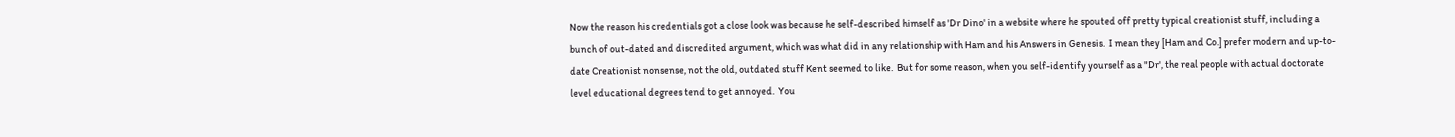Now the reason his credentials got a close look was because he self-described himself as 'Dr Dino' in a website where he spouted off pretty typical creationist stuff, including a bunch of out-dated and discredited argument, which was what did in any relationship with Ham and his Answers in Genesis.  I mean they [Ham and Co.] prefer modern and up-to-date Creationist nonsense, not the old, outdated stuff Kent seemed to like.  But for some reason, when you self-identify yourself as a "Dr', the real people with actual doctorate level educational degrees tend to get annoyed.  You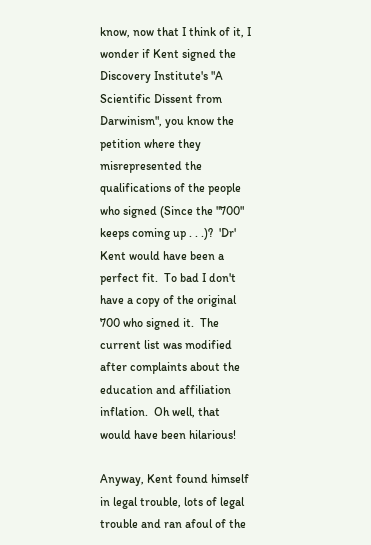know, now that I think of it, I wonder if Kent signed the Discovery Institute's "A Scientific Dissent from Darwinism", you know the petition where they misrepresented the qualifications of the people who signed (Since the "700" keeps coming up . . .)?  'Dr' Kent would have been a perfect fit.  To bad I don't have a copy of the original 700 who signed it.  The current list was modified after complaints about the education and affiliation inflation.  Oh well, that would have been hilarious!

Anyway, Kent found himself in legal trouble, lots of legal trouble and ran afoul of the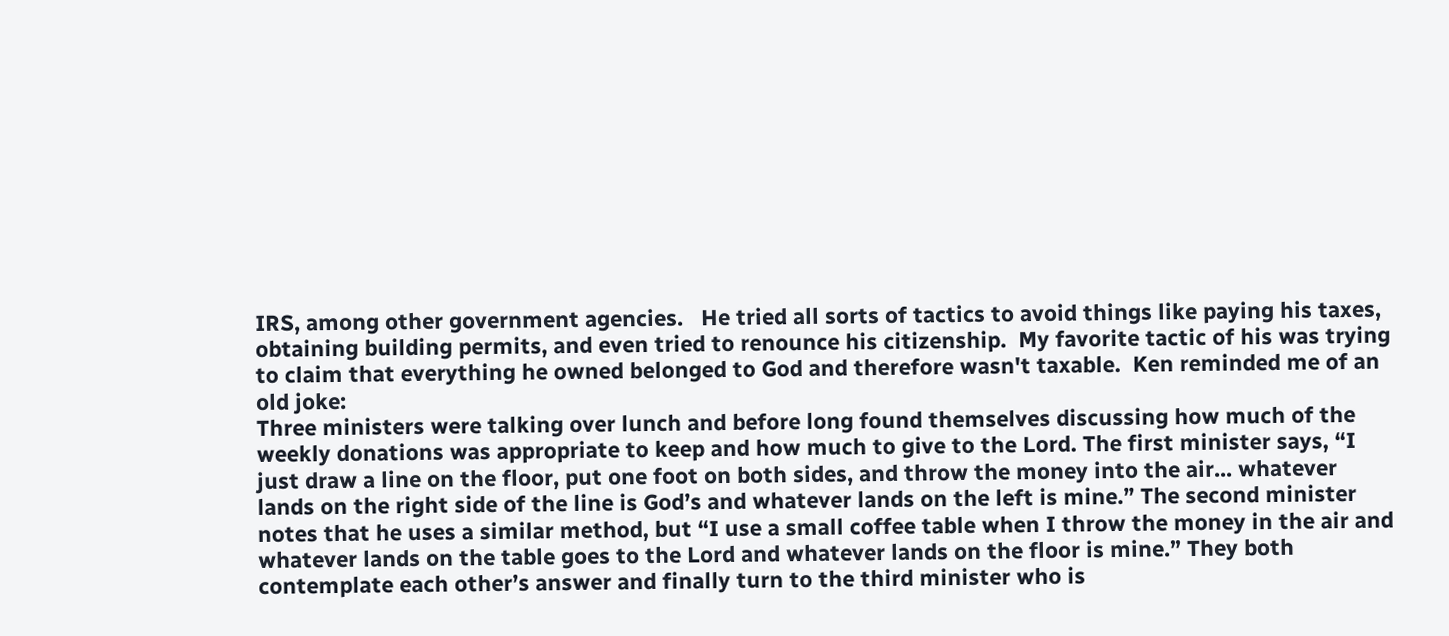IRS, among other government agencies.   He tried all sorts of tactics to avoid things like paying his taxes, obtaining building permits, and even tried to renounce his citizenship.  My favorite tactic of his was trying to claim that everything he owned belonged to God and therefore wasn't taxable.  Ken reminded me of an old joke:
Three ministers were talking over lunch and before long found themselves discussing how much of the weekly donations was appropriate to keep and how much to give to the Lord. The first minister says, “I just draw a line on the floor, put one foot on both sides, and throw the money into the air... whatever lands on the right side of the line is God’s and whatever lands on the left is mine.” The second minister notes that he uses a similar method, but “I use a small coffee table when I throw the money in the air and whatever lands on the table goes to the Lord and whatever lands on the floor is mine.” They both contemplate each other’s answer and finally turn to the third minister who is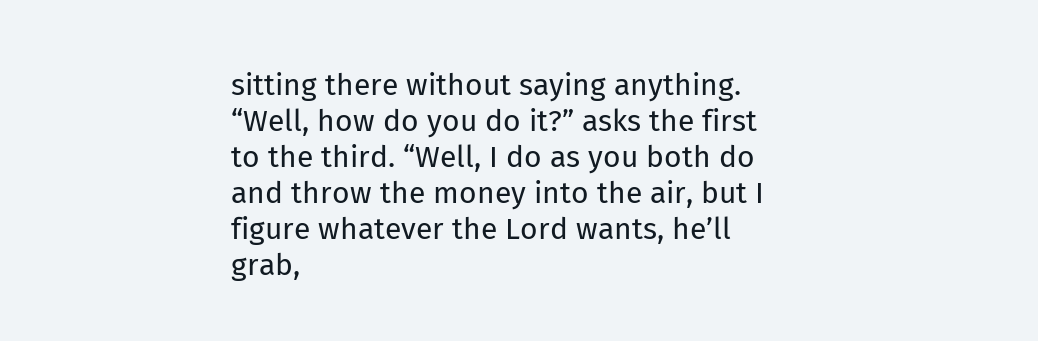sitting there without saying anything. “Well, how do you do it?” asks the first to the third. “Well, I do as you both do and throw the money into the air, but I figure whatever the Lord wants, he’ll grab,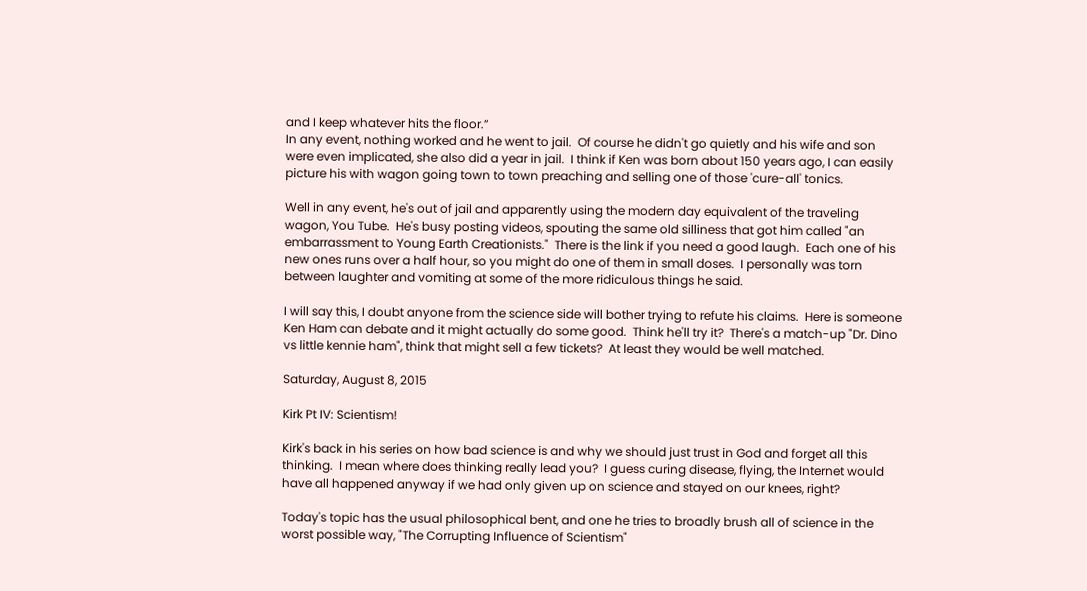and I keep whatever hits the floor.”
In any event, nothing worked and he went to jail.  Of course he didn't go quietly and his wife and son were even implicated, she also did a year in jail.  I think if Ken was born about 150 years ago, I can easily picture his with wagon going town to town preaching and selling one of those 'cure-all' tonics.

Well in any event, he's out of jail and apparently using the modern day equivalent of the traveling wagon, You Tube.  He's busy posting videos, spouting the same old silliness that got him called "an embarrassment to Young Earth Creationists."  There is the link if you need a good laugh.  Each one of his new ones runs over a half hour, so you might do one of them in small doses.  I personally was torn between laughter and vomiting at some of the more ridiculous things he said.

I will say this, I doubt anyone from the science side will bother trying to refute his claims.  Here is someone Ken Ham can debate and it might actually do some good.  Think he'll try it?  There's a match-up "Dr. Dino vs little kennie ham", think that might sell a few tickets?  At least they would be well matched.

Saturday, August 8, 2015

Kirk Pt IV: Scientism!

Kirk's back in his series on how bad science is and why we should just trust in God and forget all this thinking.  I mean where does thinking really lead you?  I guess curing disease, flying, the Internet would have all happened anyway if we had only given up on science and stayed on our knees, right?

Today's topic has the usual philosophical bent, and one he tries to broadly brush all of science in the worst possible way, "The Corrupting Influence of Scientism"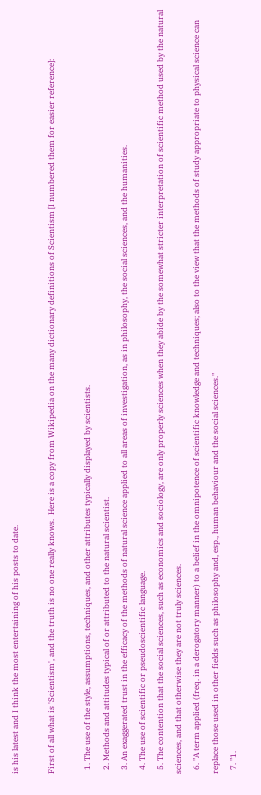is his latest and I think the most entertaining of his posts to date.

First of all what is 'Scientism', and the truth is no one really knows.  Here is a copy from Wikipedia on the many dictionary definitions of Scientism [I numbered them for easier reference]:

  1. The use of the style, assumptions, techniques, and other attributes typically displayed by scientists.
  2. Methods and attitudes typical of or attributed to the natural scientist.
  3. An exaggerated trust in the efficacy of the methods of natural science applied to all areas of investigation, as in philosophy, the social sciences, and the humanities.
  4. The use of scientific or pseudoscientific language.
  5. The contention that the social sciences, such as economics and sociology, are only properly sciences when they abide by the somewhat stricter interpretation of scientific method used by the natural sciences, and that otherwise they are not truly sciences.
  6. "A term applied (freq. in a derogatory manner) to a belief in the omnipotence of scientific knowledge and techniques; also to the view that the methods of study appropriate to physical science can replace those used in other fields such as philosophy and, esp., human behaviour and the social sciences."
  7. "1.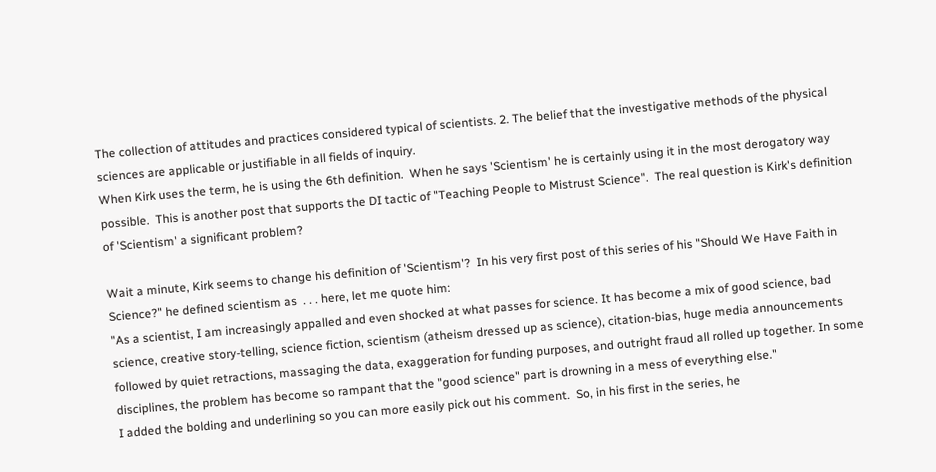The collection of attitudes and practices considered typical of scientists. 2. The belief that the investigative methods of the physical sciences are applicable or justifiable in all fields of inquiry.
When Kirk uses the term, he is using the 6th definition.  When he says 'Scientism' he is certainly using it in the most derogatory way possible.  This is another post that supports the DI tactic of "Teaching People to Mistrust Science".  The real question is Kirk's definition of 'Scientism' a significant problem?

Wait a minute, Kirk seems to change his definition of 'Scientism'?  In his very first post of this series of his "Should We Have Faith in Science?" he defined scientism as  . . . here, let me quote him:
"As a scientist, I am increasingly appalled and even shocked at what passes for science. It has become a mix of good science, bad science, creative story-telling, science fiction, scientism (atheism dressed up as science), citation-bias, huge media announcements followed by quiet retractions, massaging the data, exaggeration for funding purposes, and outright fraud all rolled up together. In some disciplines, the problem has become so rampant that the "good science" part is drowning in a mess of everything else."
I added the bolding and underlining so you can more easily pick out his comment.  So, in his first in the series, he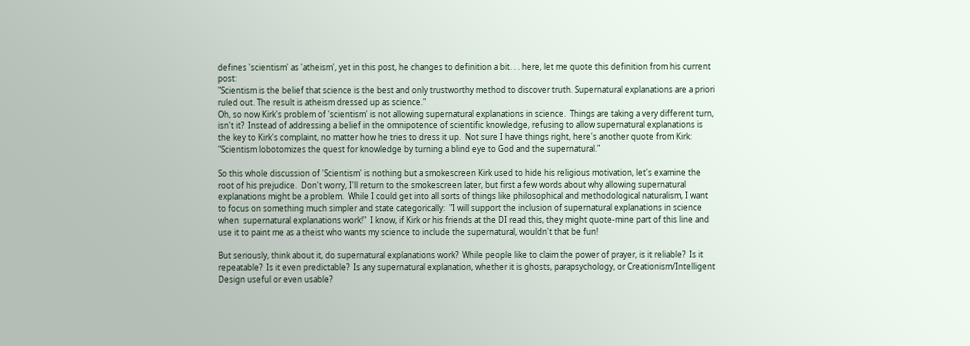defines 'scientism' as 'atheism', yet in this post, he changes to definition a bit. . . here, let me quote this definition from his current post:
"Scientism is the belief that science is the best and only trustworthy method to discover truth. Supernatural explanations are a priori ruled out. The result is atheism dressed up as science."
Oh, so now Kirk's problem of 'scientism' is not allowing supernatural explanations in science.  Things are taking a very different turn, isn't it?  Instead of addressing a belief in the omnipotence of scientific knowledge, refusing to allow supernatural explanations is the key to Kirk's complaint, no matter how he tries to dress it up.  Not sure I have things right, here's another quote from Kirk:
"Scientism lobotomizes the quest for knowledge by turning a blind eye to God and the supernatural."

So this whole discussion of 'Scientism' is nothing but a smokescreen Kirk used to hide his religious motivation, let's examine the root of his prejudice.  Don't worry, I'll return to the smokescreen later, but first a few words about why allowing supernatural explanations might be a problem.  While I could get into all sorts of things like philosophical and methodological naturalism, I want to focus on something much simpler and state categorically:  "I will support the inclusion of supernatural explanations in science when  supernatural explanations work!"  I know, if Kirk or his friends at the DI read this, they might quote-mine part of this line and use it to paint me as a theist who wants my science to include the supernatural, wouldn't that be fun!

But seriously, think about it, do supernatural explanations work?  While people like to claim the power of prayer, is it reliable?  Is it repeatable?  Is it even predictable?  Is any supernatural explanation, whether it is ghosts, parapsychology, or Creationism/Intelligent Design useful or even usable?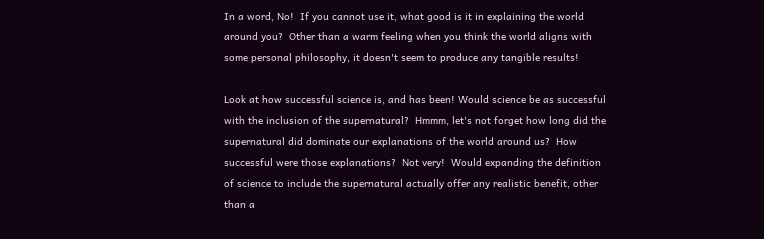In a word, No!  If you cannot use it, what good is it in explaining the world around you?  Other than a warm feeling when you think the world aligns with some personal philosophy, it doesn't seem to produce any tangible results!

Look at how successful science is, and has been! Would science be as successful with the inclusion of the supernatural?  Hmmm, let's not forget how long did the supernatural did dominate our explanations of the world around us?  How successful were those explanations?  Not very!  Would expanding the definition of science to include the supernatural actually offer any realistic benefit, other than a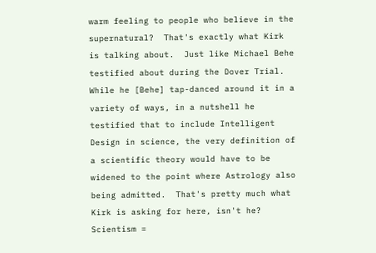warm feeling to people who believe in the supernatural?  That's exactly what Kirk is talking about.  Just like Michael Behe testified about during the Dover Trial.  While he [Behe] tap-danced around it in a variety of ways, in a nutshell he testified that to include Intelligent Design in science, the very definition of a scientific theory would have to be widened to the point where Astrology also being admitted.  That's pretty much what Kirk is asking for here, isn't he?  Scientism =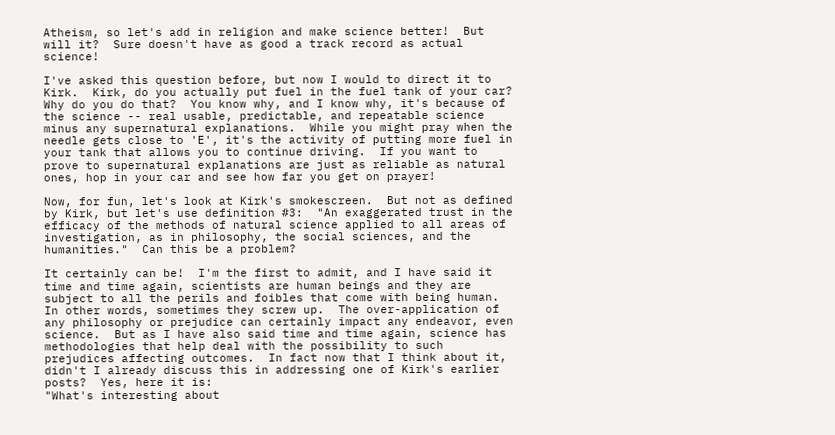Atheism, so let's add in religion and make science better!  But will it?  Sure doesn't have as good a track record as actual science!

I've asked this question before, but now I would to direct it to Kirk.  Kirk, do you actually put fuel in the fuel tank of your car?  Why do you do that?  You know why, and I know why, it's because of the science -- real usable, predictable, and repeatable science minus any supernatural explanations.  While you might pray when the needle gets close to 'E', it's the activity of putting more fuel in your tank that allows you to continue driving.  If you want to prove to supernatural explanations are just as reliable as natural ones, hop in your car and see how far you get on prayer!

Now, for fun, let's look at Kirk's smokescreen.  But not as defined by Kirk, but let's use definition #3:  "An exaggerated trust in the efficacy of the methods of natural science applied to all areas of investigation, as in philosophy, the social sciences, and the humanities."  Can this be a problem?

It certainly can be!  I'm the first to admit, and I have said it time and time again, scientists are human beings and they are subject to all the perils and foibles that come with being human.  In other words, sometimes they screw up.  The over-application of any philosophy or prejudice can certainly impact any endeavor, even science.  But as I have also said time and time again, science has methodologies that help deal with the possibility to such prejudices affecting outcomes.  In fact now that I think about it, didn't I already discuss this in addressing one of Kirk's earlier posts?  Yes, here it is:
"What's interesting about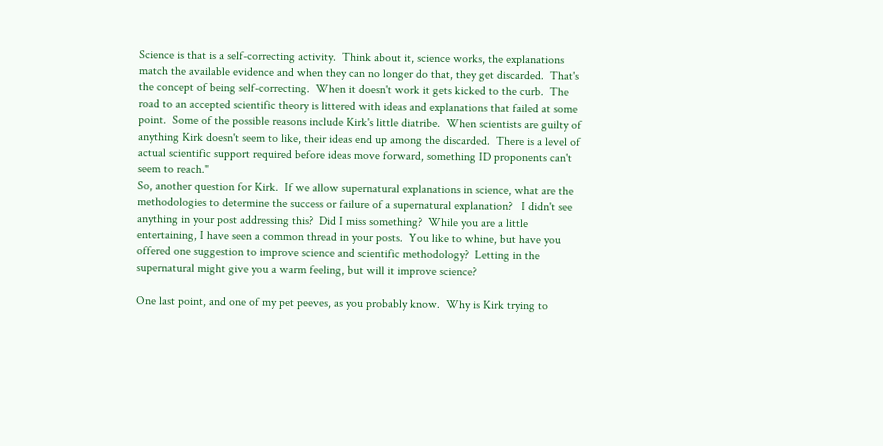Science is that is a self-correcting activity.  Think about it, science works, the explanations match the available evidence and when they can no longer do that, they get discarded.  That's the concept of being self-correcting.  When it doesn't work it gets kicked to the curb.  The road to an accepted scientific theory is littered with ideas and explanations that failed at some point.  Some of the possible reasons include Kirk's little diatribe.  When scientists are guilty of anything Kirk doesn't seem to like, their ideas end up among the discarded.  There is a level of actual scientific support required before ideas move forward, something ID proponents can't seem to reach."
So, another question for Kirk.  If we allow supernatural explanations in science, what are the methodologies to determine the success or failure of a supernatural explanation?   I didn't see anything in your post addressing this?  Did I miss something?  While you are a little entertaining, I have seen a common thread in your posts.  You like to whine, but have you offered one suggestion to improve science and scientific methodology?  Letting in the supernatural might give you a warm feeling, but will it improve science?

One last point, and one of my pet peeves, as you probably know.  Why is Kirk trying to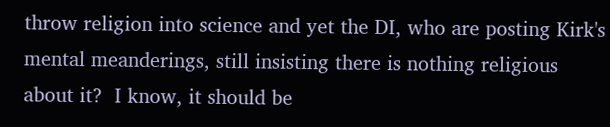throw religion into science and yet the DI, who are posting Kirk's mental meanderings, still insisting there is nothing religious about it?  I know, it should be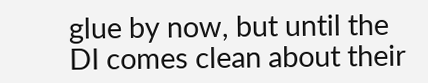glue by now, but until the DI comes clean about their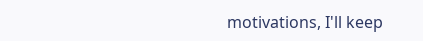motivations, I'll keep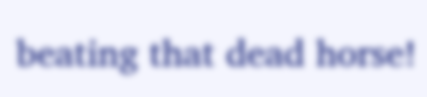beating that dead horse!